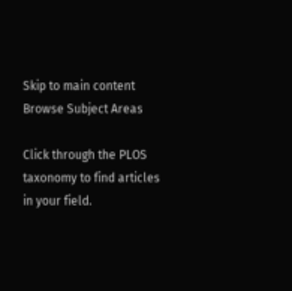Skip to main content
Browse Subject Areas

Click through the PLOS taxonomy to find articles in your field.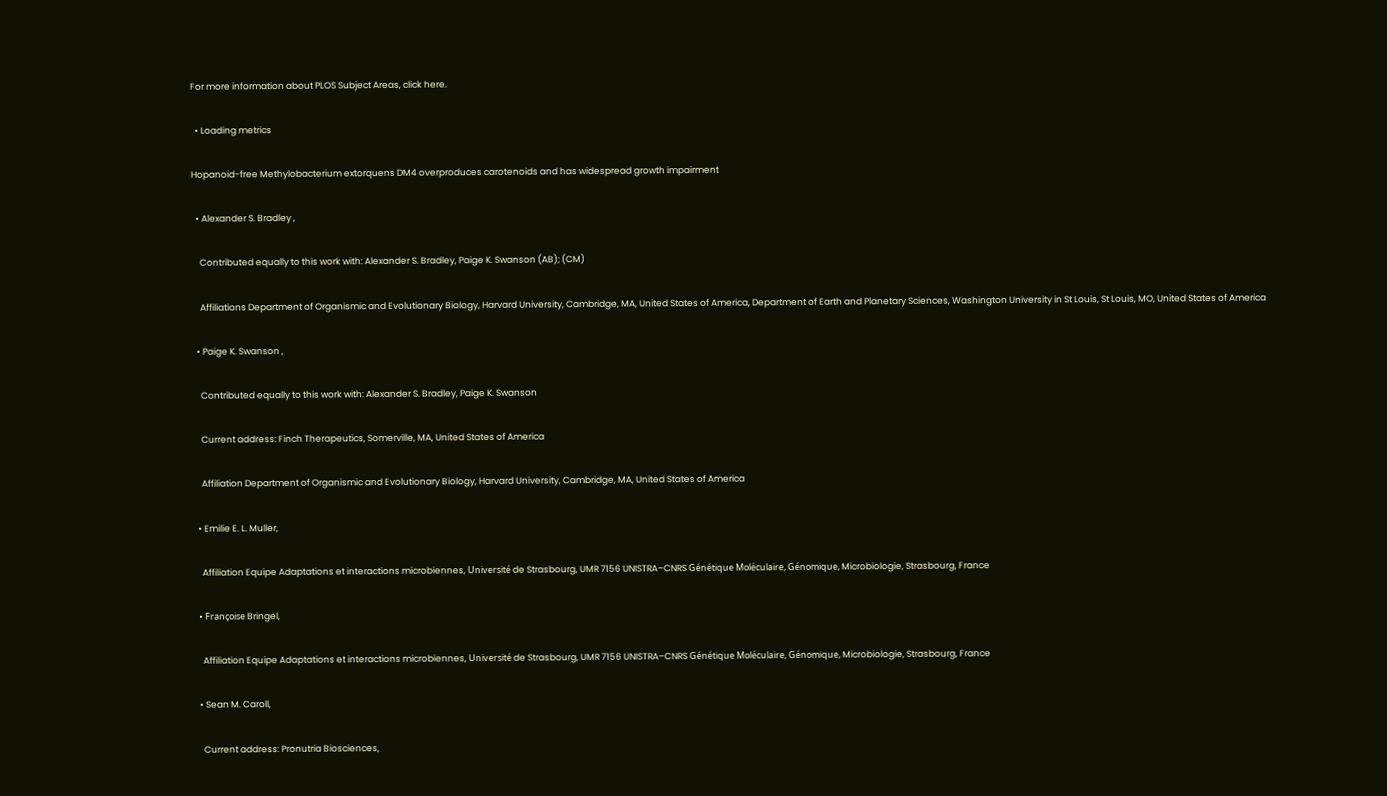For more information about PLOS Subject Areas, click here.

  • Loading metrics

Hopanoid-free Methylobacterium extorquens DM4 overproduces carotenoids and has widespread growth impairment

  • Alexander S. Bradley ,

    Contributed equally to this work with: Alexander S. Bradley, Paige K. Swanson (AB); (CM)

    Affiliations Department of Organismic and Evolutionary Biology, Harvard University, Cambridge, MA, United States of America, Department of Earth and Planetary Sciences, Washington University in St Louis, St Louis, MO, United States of America

  • Paige K. Swanson ,

    Contributed equally to this work with: Alexander S. Bradley, Paige K. Swanson

    Current address: Finch Therapeutics, Somerville, MA, United States of America

    Affiliation Department of Organismic and Evolutionary Biology, Harvard University, Cambridge, MA, United States of America

  • Emilie E. L. Muller,

    Affiliation Equipe Adaptations et interactions microbiennes, Université de Strasbourg, UMR 7156 UNISTRA–CNRS Génétique Moléculaire, Génomique, Microbiologie, Strasbourg, France

  • Françoise Bringel,

    Affiliation Equipe Adaptations et interactions microbiennes, Université de Strasbourg, UMR 7156 UNISTRA–CNRS Génétique Moléculaire, Génomique, Microbiologie, Strasbourg, France

  • Sean M. Caroll,

    Current address: Pronutria Biosciences,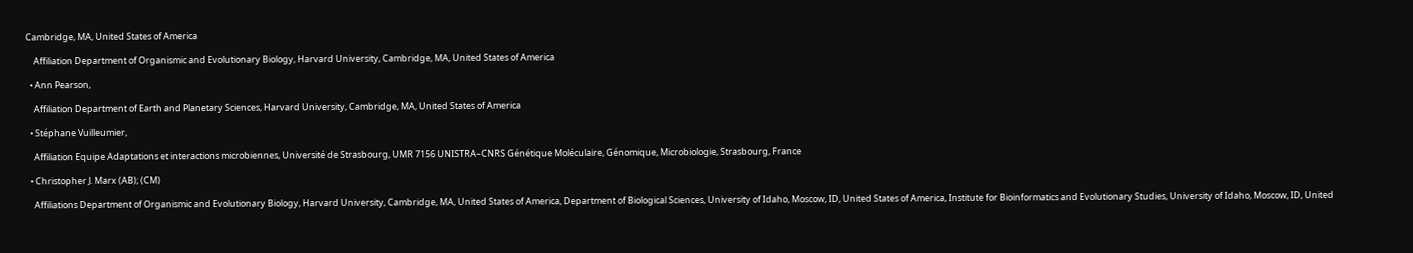Cambridge, MA, United States of America

    Affiliation Department of Organismic and Evolutionary Biology, Harvard University, Cambridge, MA, United States of America

  • Ann Pearson,

    Affiliation Department of Earth and Planetary Sciences, Harvard University, Cambridge, MA, United States of America

  • Stéphane Vuilleumier,

    Affiliation Equipe Adaptations et interactions microbiennes, Université de Strasbourg, UMR 7156 UNISTRA–CNRS Génétique Moléculaire, Génomique, Microbiologie, Strasbourg, France

  • Christopher J. Marx (AB); (CM)

    Affiliations Department of Organismic and Evolutionary Biology, Harvard University, Cambridge, MA, United States of America, Department of Biological Sciences, University of Idaho, Moscow, ID, United States of America, Institute for Bioinformatics and Evolutionary Studies, University of Idaho, Moscow, ID, United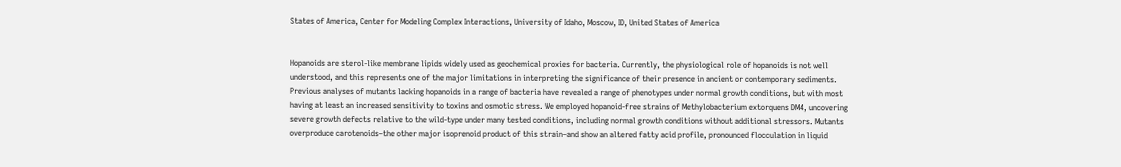States of America, Center for Modeling Complex Interactions, University of Idaho, Moscow, ID, United States of America


Hopanoids are sterol-like membrane lipids widely used as geochemical proxies for bacteria. Currently, the physiological role of hopanoids is not well understood, and this represents one of the major limitations in interpreting the significance of their presence in ancient or contemporary sediments. Previous analyses of mutants lacking hopanoids in a range of bacteria have revealed a range of phenotypes under normal growth conditions, but with most having at least an increased sensitivity to toxins and osmotic stress. We employed hopanoid-free strains of Methylobacterium extorquens DM4, uncovering severe growth defects relative to the wild-type under many tested conditions, including normal growth conditions without additional stressors. Mutants overproduce carotenoids–the other major isoprenoid product of this strain–and show an altered fatty acid profile, pronounced flocculation in liquid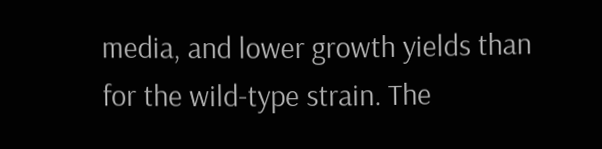media, and lower growth yields than for the wild-type strain. The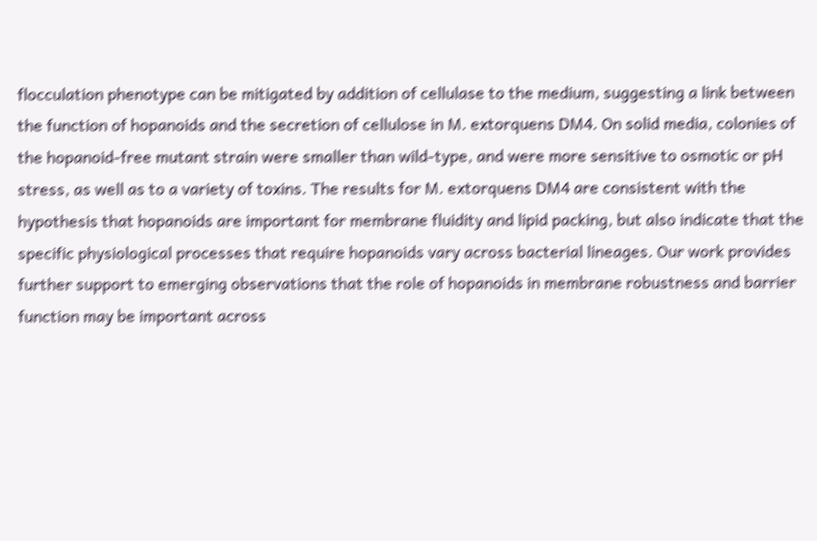flocculation phenotype can be mitigated by addition of cellulase to the medium, suggesting a link between the function of hopanoids and the secretion of cellulose in M. extorquens DM4. On solid media, colonies of the hopanoid-free mutant strain were smaller than wild-type, and were more sensitive to osmotic or pH stress, as well as to a variety of toxins. The results for M. extorquens DM4 are consistent with the hypothesis that hopanoids are important for membrane fluidity and lipid packing, but also indicate that the specific physiological processes that require hopanoids vary across bacterial lineages. Our work provides further support to emerging observations that the role of hopanoids in membrane robustness and barrier function may be important across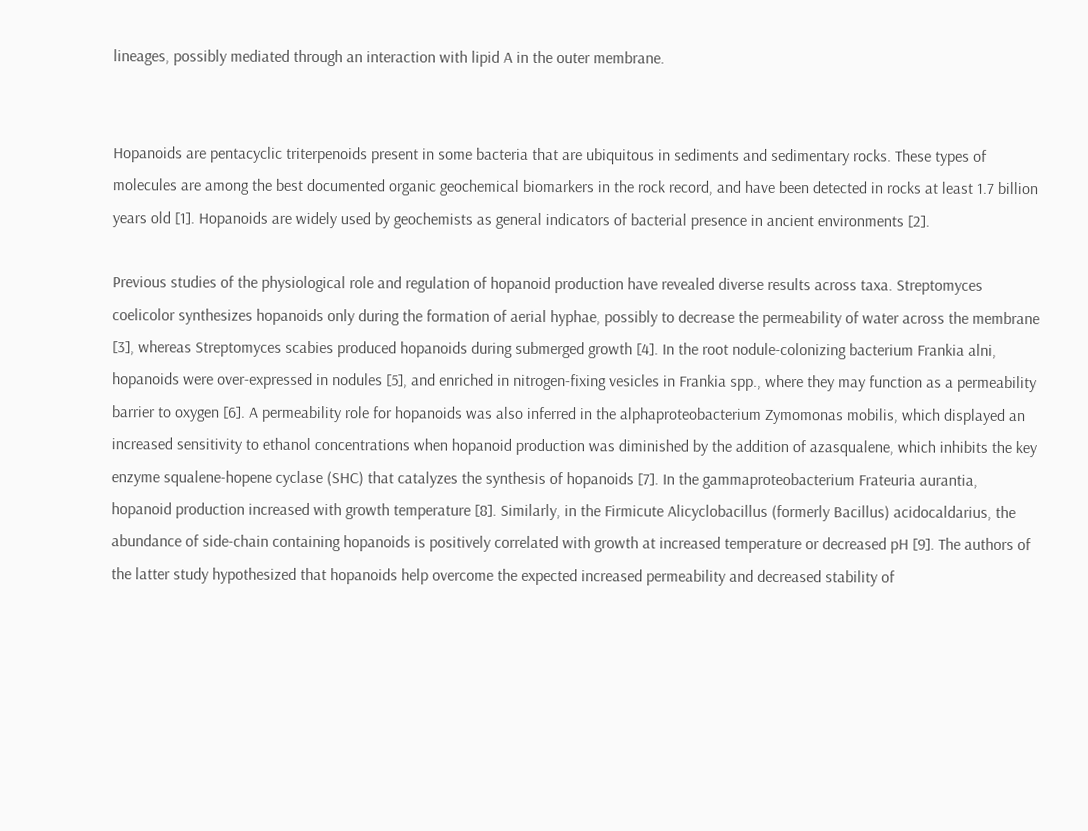lineages, possibly mediated through an interaction with lipid A in the outer membrane.


Hopanoids are pentacyclic triterpenoids present in some bacteria that are ubiquitous in sediments and sedimentary rocks. These types of molecules are among the best documented organic geochemical biomarkers in the rock record, and have been detected in rocks at least 1.7 billion years old [1]. Hopanoids are widely used by geochemists as general indicators of bacterial presence in ancient environments [2].

Previous studies of the physiological role and regulation of hopanoid production have revealed diverse results across taxa. Streptomyces coelicolor synthesizes hopanoids only during the formation of aerial hyphae, possibly to decrease the permeability of water across the membrane [3], whereas Streptomyces scabies produced hopanoids during submerged growth [4]. In the root nodule-colonizing bacterium Frankia alni, hopanoids were over-expressed in nodules [5], and enriched in nitrogen-fixing vesicles in Frankia spp., where they may function as a permeability barrier to oxygen [6]. A permeability role for hopanoids was also inferred in the alphaproteobacterium Zymomonas mobilis, which displayed an increased sensitivity to ethanol concentrations when hopanoid production was diminished by the addition of azasqualene, which inhibits the key enzyme squalene-hopene cyclase (SHC) that catalyzes the synthesis of hopanoids [7]. In the gammaproteobacterium Frateuria aurantia, hopanoid production increased with growth temperature [8]. Similarly, in the Firmicute Alicyclobacillus (formerly Bacillus) acidocaldarius, the abundance of side-chain containing hopanoids is positively correlated with growth at increased temperature or decreased pH [9]. The authors of the latter study hypothesized that hopanoids help overcome the expected increased permeability and decreased stability of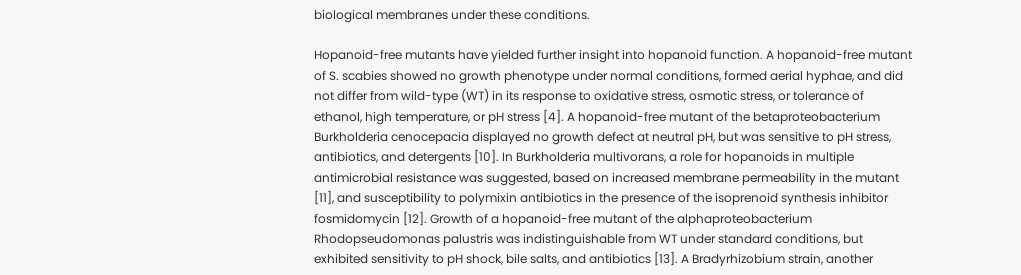biological membranes under these conditions.

Hopanoid-free mutants have yielded further insight into hopanoid function. A hopanoid-free mutant of S. scabies showed no growth phenotype under normal conditions, formed aerial hyphae, and did not differ from wild-type (WT) in its response to oxidative stress, osmotic stress, or tolerance of ethanol, high temperature, or pH stress [4]. A hopanoid-free mutant of the betaproteobacterium Burkholderia cenocepacia displayed no growth defect at neutral pH, but was sensitive to pH stress, antibiotics, and detergents [10]. In Burkholderia multivorans, a role for hopanoids in multiple antimicrobial resistance was suggested, based on increased membrane permeability in the mutant [11], and susceptibility to polymixin antibiotics in the presence of the isoprenoid synthesis inhibitor fosmidomycin [12]. Growth of a hopanoid-free mutant of the alphaproteobacterium Rhodopseudomonas palustris was indistinguishable from WT under standard conditions, but exhibited sensitivity to pH shock, bile salts, and antibiotics [13]. A Bradyrhizobium strain, another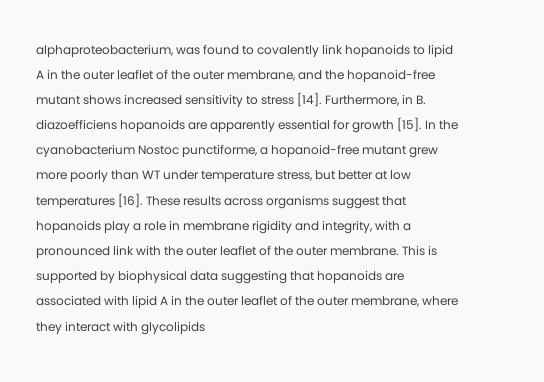alphaproteobacterium, was found to covalently link hopanoids to lipid A in the outer leaflet of the outer membrane, and the hopanoid-free mutant shows increased sensitivity to stress [14]. Furthermore, in B. diazoefficiens hopanoids are apparently essential for growth [15]. In the cyanobacterium Nostoc punctiforme, a hopanoid-free mutant grew more poorly than WT under temperature stress, but better at low temperatures [16]. These results across organisms suggest that hopanoids play a role in membrane rigidity and integrity, with a pronounced link with the outer leaflet of the outer membrane. This is supported by biophysical data suggesting that hopanoids are associated with lipid A in the outer leaflet of the outer membrane, where they interact with glycolipids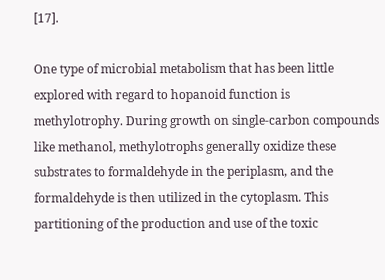[17].

One type of microbial metabolism that has been little explored with regard to hopanoid function is methylotrophy. During growth on single-carbon compounds like methanol, methylotrophs generally oxidize these substrates to formaldehyde in the periplasm, and the formaldehyde is then utilized in the cytoplasm. This partitioning of the production and use of the toxic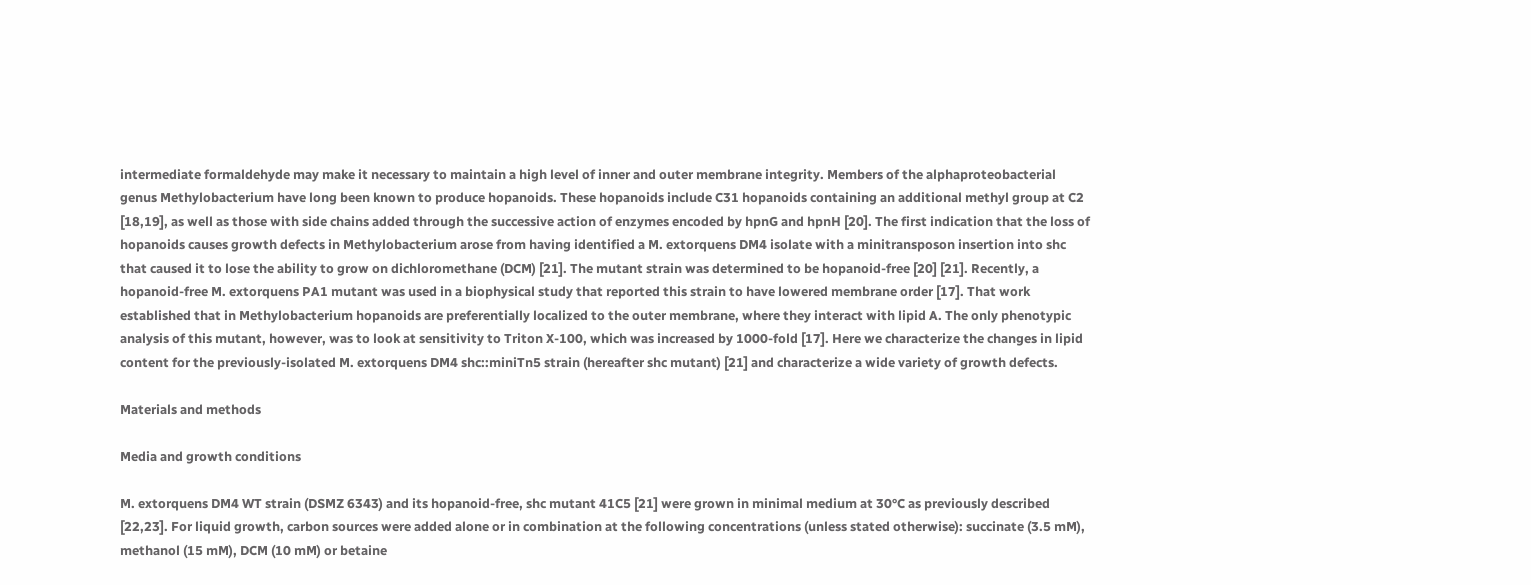intermediate formaldehyde may make it necessary to maintain a high level of inner and outer membrane integrity. Members of the alphaproteobacterial genus Methylobacterium have long been known to produce hopanoids. These hopanoids include C31 hopanoids containing an additional methyl group at C2 [18,19], as well as those with side chains added through the successive action of enzymes encoded by hpnG and hpnH [20]. The first indication that the loss of hopanoids causes growth defects in Methylobacterium arose from having identified a M. extorquens DM4 isolate with a minitransposon insertion into shc that caused it to lose the ability to grow on dichloromethane (DCM) [21]. The mutant strain was determined to be hopanoid-free [20] [21]. Recently, a hopanoid-free M. extorquens PA1 mutant was used in a biophysical study that reported this strain to have lowered membrane order [17]. That work established that in Methylobacterium hopanoids are preferentially localized to the outer membrane, where they interact with lipid A. The only phenotypic analysis of this mutant, however, was to look at sensitivity to Triton X-100, which was increased by 1000-fold [17]. Here we characterize the changes in lipid content for the previously-isolated M. extorquens DM4 shc::miniTn5 strain (hereafter shc mutant) [21] and characterize a wide variety of growth defects.

Materials and methods

Media and growth conditions

M. extorquens DM4 WT strain (DSMZ 6343) and its hopanoid-free, shc mutant 41C5 [21] were grown in minimal medium at 30°C as previously described [22,23]. For liquid growth, carbon sources were added alone or in combination at the following concentrations (unless stated otherwise): succinate (3.5 mM), methanol (15 mM), DCM (10 mM) or betaine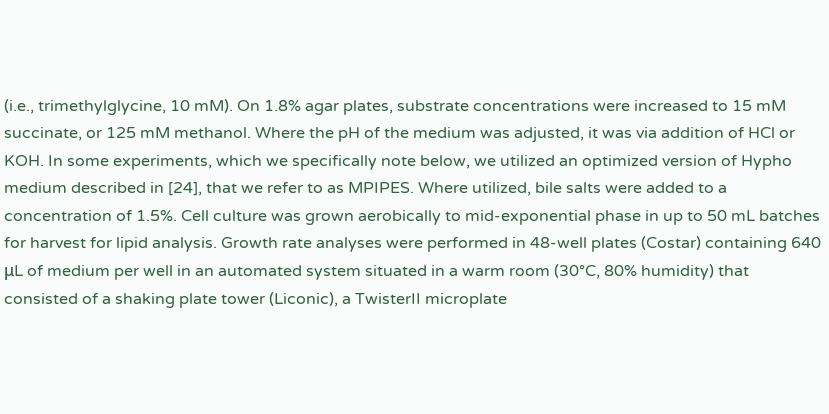(i.e., trimethylglycine, 10 mM). On 1.8% agar plates, substrate concentrations were increased to 15 mM succinate, or 125 mM methanol. Where the pH of the medium was adjusted, it was via addition of HCl or KOH. In some experiments, which we specifically note below, we utilized an optimized version of Hypho medium described in [24], that we refer to as MPIPES. Where utilized, bile salts were added to a concentration of 1.5%. Cell culture was grown aerobically to mid-exponential phase in up to 50 mL batches for harvest for lipid analysis. Growth rate analyses were performed in 48-well plates (Costar) containing 640 μL of medium per well in an automated system situated in a warm room (30°C, 80% humidity) that consisted of a shaking plate tower (Liconic), a TwisterII microplate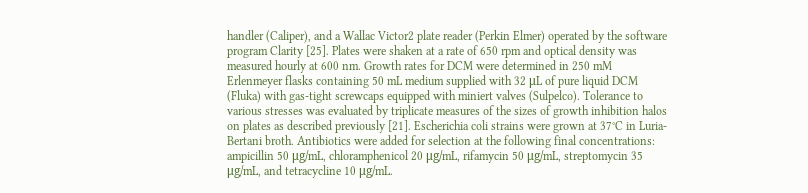handler (Caliper), and a Wallac Victor2 plate reader (Perkin Elmer) operated by the software program Clarity [25]. Plates were shaken at a rate of 650 rpm and optical density was measured hourly at 600 nm. Growth rates for DCM were determined in 250 mM Erlenmeyer flasks containing 50 mL medium supplied with 32 μL of pure liquid DCM (Fluka) with gas-tight screwcaps equipped with miniert valves (Sulpelco). Tolerance to various stresses was evaluated by triplicate measures of the sizes of growth inhibition halos on plates as described previously [21]. Escherichia coli strains were grown at 37°C in Luria-Bertani broth. Antibiotics were added for selection at the following final concentrations: ampicillin 50 μg/mL, chloramphenicol 20 μg/mL, rifamycin 50 μg/mL, streptomycin 35 μg/mL, and tetracycline 10 μg/mL.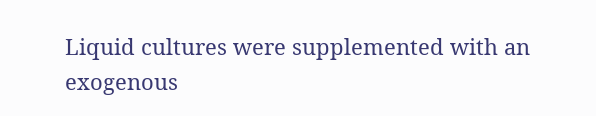Liquid cultures were supplemented with an exogenous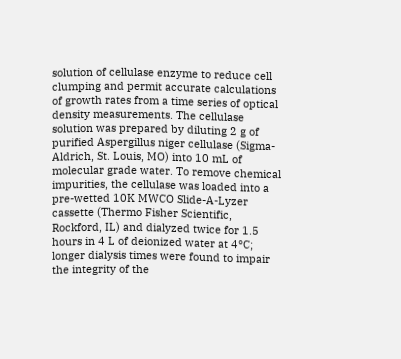solution of cellulase enzyme to reduce cell clumping and permit accurate calculations of growth rates from a time series of optical density measurements. The cellulase solution was prepared by diluting 2 g of purified Aspergillus niger cellulase (Sigma-Aldrich, St. Louis, MO) into 10 mL of molecular grade water. To remove chemical impurities, the cellulase was loaded into a pre-wetted 10K MWCO Slide-A-Lyzer cassette (Thermo Fisher Scientific, Rockford, IL) and dialyzed twice for 1.5 hours in 4 L of deionized water at 4°C; longer dialysis times were found to impair the integrity of the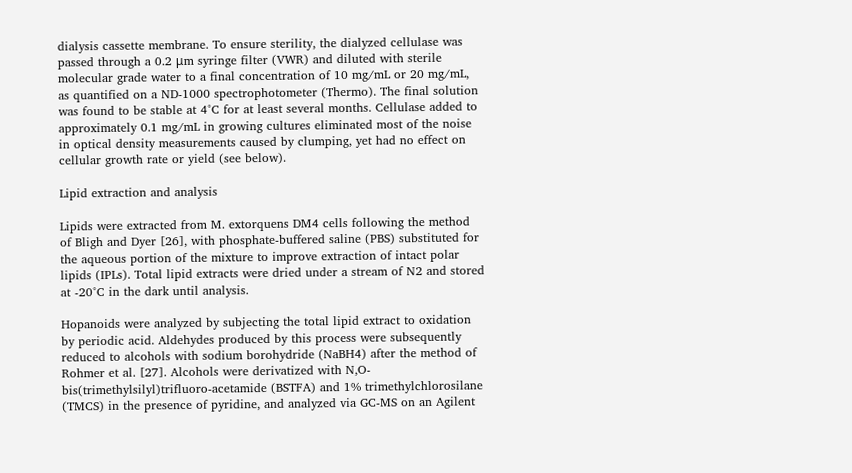dialysis cassette membrane. To ensure sterility, the dialyzed cellulase was passed through a 0.2 μm syringe filter (VWR) and diluted with sterile molecular grade water to a final concentration of 10 mg/mL or 20 mg/mL, as quantified on a ND-1000 spectrophotometer (Thermo). The final solution was found to be stable at 4°C for at least several months. Cellulase added to approximately 0.1 mg/mL in growing cultures eliminated most of the noise in optical density measurements caused by clumping, yet had no effect on cellular growth rate or yield (see below).

Lipid extraction and analysis

Lipids were extracted from M. extorquens DM4 cells following the method of Bligh and Dyer [26], with phosphate-buffered saline (PBS) substituted for the aqueous portion of the mixture to improve extraction of intact polar lipids (IPLs). Total lipid extracts were dried under a stream of N2 and stored at -20°C in the dark until analysis.

Hopanoids were analyzed by subjecting the total lipid extract to oxidation by periodic acid. Aldehydes produced by this process were subsequently reduced to alcohols with sodium borohydride (NaBH4) after the method of Rohmer et al. [27]. Alcohols were derivatized with N,O-bis(trimethylsilyl)trifluoro-acetamide (BSTFA) and 1% trimethylchlorosilane (TMCS) in the presence of pyridine, and analyzed via GC-MS on an Agilent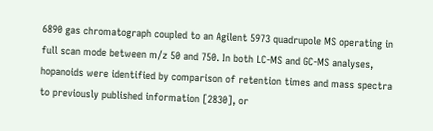6890 gas chromatograph coupled to an Agilent 5973 quadrupole MS operating in full scan mode between m/z 50 and 750. In both LC-MS and GC-MS analyses, hopanoids were identified by comparison of retention times and mass spectra to previously published information [2830], or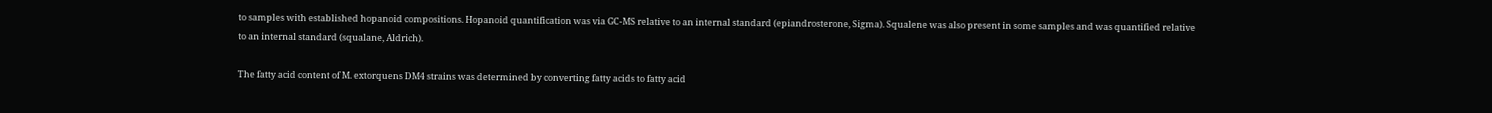to samples with established hopanoid compositions. Hopanoid quantification was via GC-MS relative to an internal standard (epiandrosterone, Sigma). Squalene was also present in some samples and was quantified relative to an internal standard (squalane, Aldrich).

The fatty acid content of M. extorquens DM4 strains was determined by converting fatty acids to fatty acid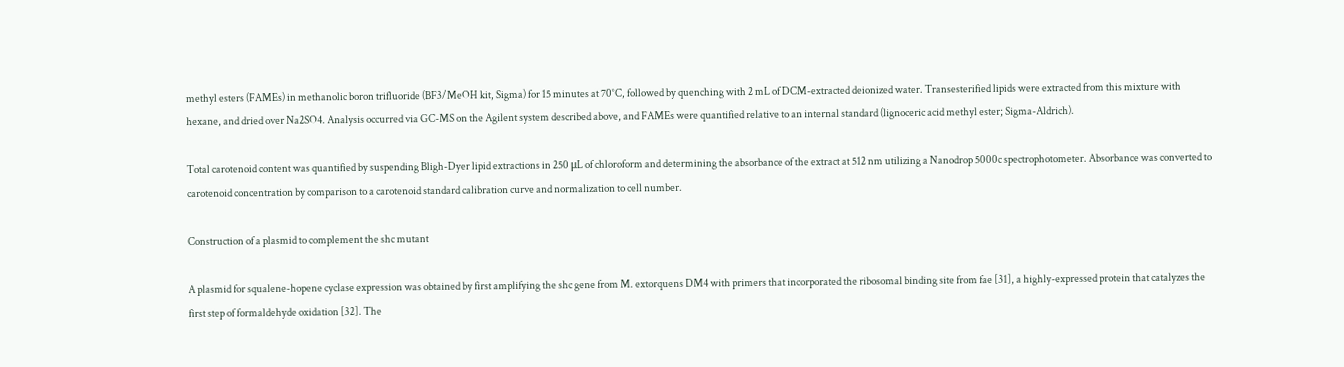methyl esters (FAMEs) in methanolic boron trifluoride (BF3/MeOH kit, Sigma) for 15 minutes at 70°C, followed by quenching with 2 mL of DCM-extracted deionized water. Transesterified lipids were extracted from this mixture with hexane, and dried over Na2SO4. Analysis occurred via GC-MS on the Agilent system described above, and FAMEs were quantified relative to an internal standard (lignoceric acid methyl ester; Sigma-Aldrich).

Total carotenoid content was quantified by suspending Bligh-Dyer lipid extractions in 250 μL of chloroform and determining the absorbance of the extract at 512 nm utilizing a Nanodrop 5000c spectrophotometer. Absorbance was converted to carotenoid concentration by comparison to a carotenoid standard calibration curve and normalization to cell number.

Construction of a plasmid to complement the shc mutant

A plasmid for squalene-hopene cyclase expression was obtained by first amplifying the shc gene from M. extorquens DM4 with primers that incorporated the ribosomal binding site from fae [31], a highly-expressed protein that catalyzes the first step of formaldehyde oxidation [32]. The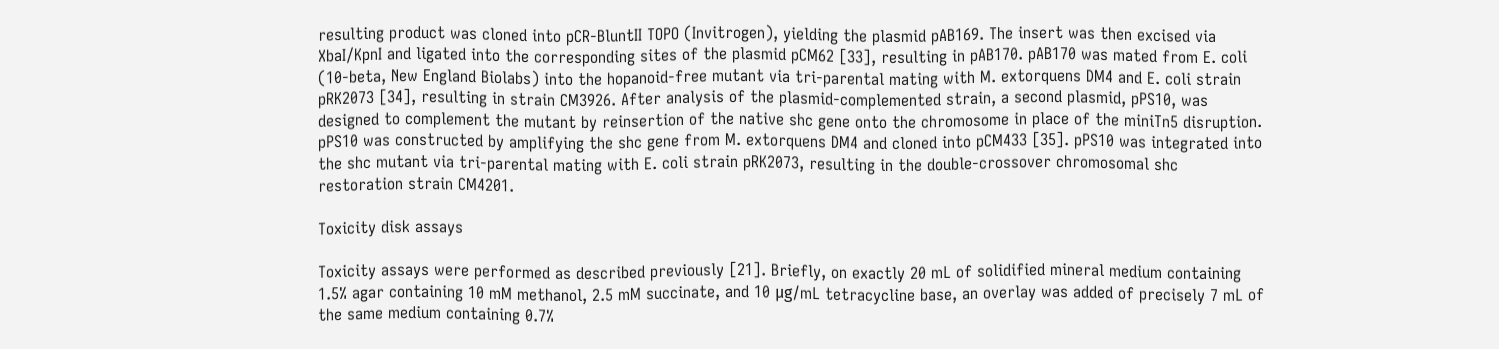resulting product was cloned into pCR-BluntII TOPO (Invitrogen), yielding the plasmid pAB169. The insert was then excised via XbaI/KpnI and ligated into the corresponding sites of the plasmid pCM62 [33], resulting in pAB170. pAB170 was mated from E. coli (10-beta, New England Biolabs) into the hopanoid-free mutant via tri-parental mating with M. extorquens DM4 and E. coli strain pRK2073 [34], resulting in strain CM3926. After analysis of the plasmid-complemented strain, a second plasmid, pPS10, was designed to complement the mutant by reinsertion of the native shc gene onto the chromosome in place of the miniTn5 disruption. pPS10 was constructed by amplifying the shc gene from M. extorquens DM4 and cloned into pCM433 [35]. pPS10 was integrated into the shc mutant via tri-parental mating with E. coli strain pRK2073, resulting in the double-crossover chromosomal shc restoration strain CM4201.

Toxicity disk assays

Toxicity assays were performed as described previously [21]. Briefly, on exactly 20 mL of solidified mineral medium containing 1.5% agar containing 10 mM methanol, 2.5 mM succinate, and 10 μg/mL tetracycline base, an overlay was added of precisely 7 mL of the same medium containing 0.7%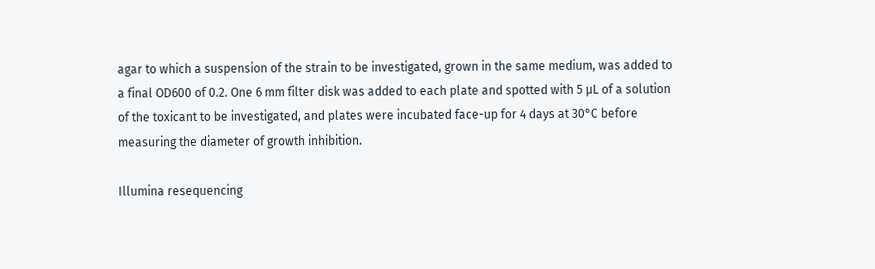agar to which a suspension of the strain to be investigated, grown in the same medium, was added to a final OD600 of 0.2. One 6 mm filter disk was added to each plate and spotted with 5 μL of a solution of the toxicant to be investigated, and plates were incubated face-up for 4 days at 30°C before measuring the diameter of growth inhibition.

Illumina resequencing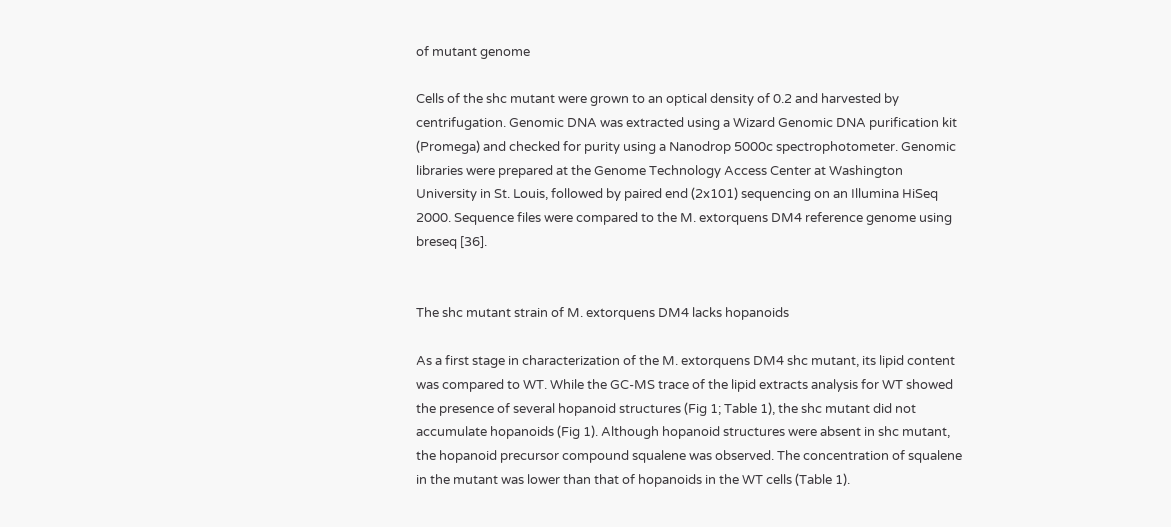of mutant genome

Cells of the shc mutant were grown to an optical density of 0.2 and harvested by centrifugation. Genomic DNA was extracted using a Wizard Genomic DNA purification kit (Promega) and checked for purity using a Nanodrop 5000c spectrophotometer. Genomic libraries were prepared at the Genome Technology Access Center at Washington University in St. Louis, followed by paired end (2x101) sequencing on an Illumina HiSeq 2000. Sequence files were compared to the M. extorquens DM4 reference genome using breseq [36].


The shc mutant strain of M. extorquens DM4 lacks hopanoids

As a first stage in characterization of the M. extorquens DM4 shc mutant, its lipid content was compared to WT. While the GC-MS trace of the lipid extracts analysis for WT showed the presence of several hopanoid structures (Fig 1; Table 1), the shc mutant did not accumulate hopanoids (Fig 1). Although hopanoid structures were absent in shc mutant, the hopanoid precursor compound squalene was observed. The concentration of squalene in the mutant was lower than that of hopanoids in the WT cells (Table 1).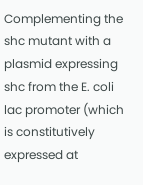Complementing the shc mutant with a plasmid expressing shc from the E. coli lac promoter (which is constitutively expressed at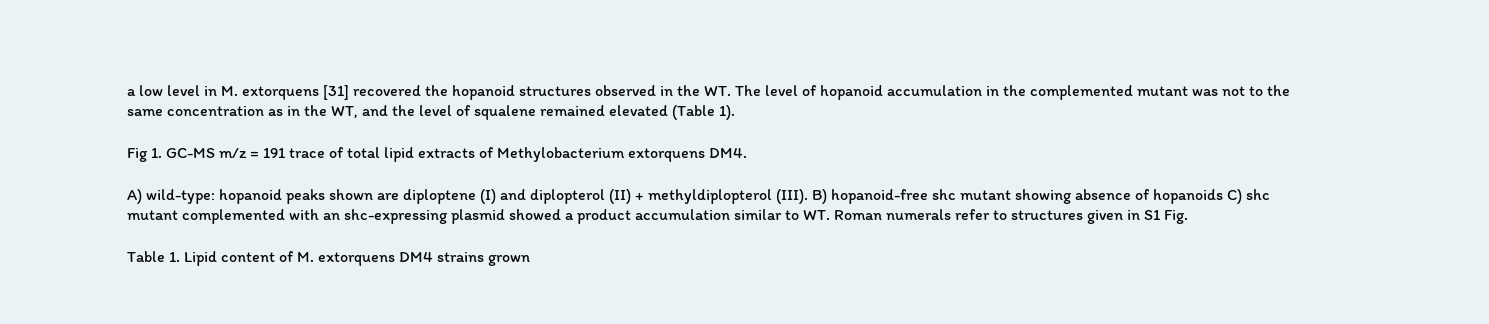a low level in M. extorquens [31] recovered the hopanoid structures observed in the WT. The level of hopanoid accumulation in the complemented mutant was not to the same concentration as in the WT, and the level of squalene remained elevated (Table 1).

Fig 1. GC-MS m/z = 191 trace of total lipid extracts of Methylobacterium extorquens DM4.

A) wild-type: hopanoid peaks shown are diploptene (I) and diplopterol (II) + methyldiplopterol (III). B) hopanoid-free shc mutant showing absence of hopanoids C) shc mutant complemented with an shc-expressing plasmid showed a product accumulation similar to WT. Roman numerals refer to structures given in S1 Fig.

Table 1. Lipid content of M. extorquens DM4 strains grown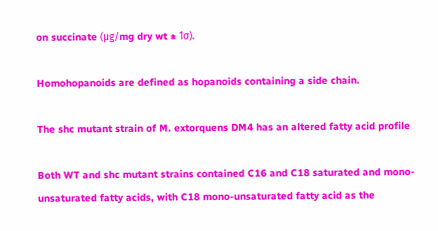on succinate (μg/mg dry wt ± 1σ).

Homohopanoids are defined as hopanoids containing a side chain.

The shc mutant strain of M. extorquens DM4 has an altered fatty acid profile

Both WT and shc mutant strains contained C16 and C18 saturated and mono-unsaturated fatty acids, with C18 mono-unsaturated fatty acid as the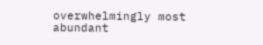overwhelmingly most abundant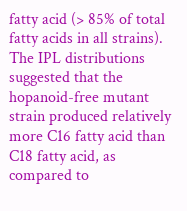fatty acid (> 85% of total fatty acids in all strains). The IPL distributions suggested that the hopanoid-free mutant strain produced relatively more C16 fatty acid than C18 fatty acid, as compared to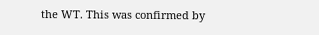the WT. This was confirmed by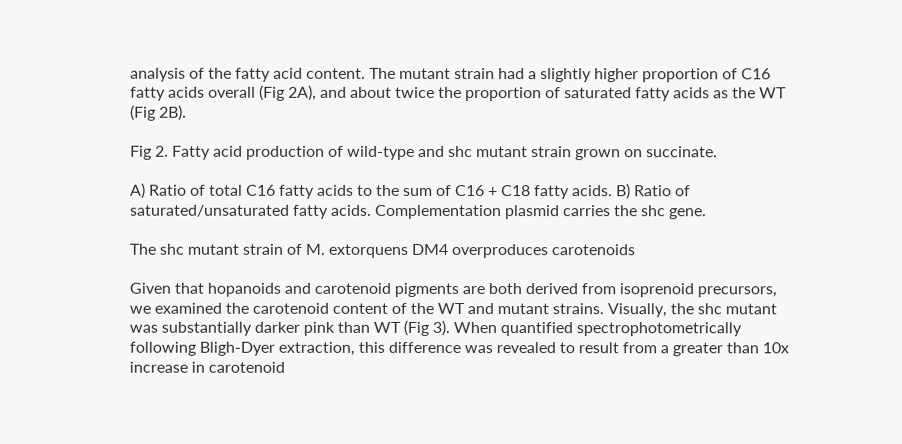analysis of the fatty acid content. The mutant strain had a slightly higher proportion of C16 fatty acids overall (Fig 2A), and about twice the proportion of saturated fatty acids as the WT (Fig 2B).

Fig 2. Fatty acid production of wild-type and shc mutant strain grown on succinate.

A) Ratio of total C16 fatty acids to the sum of C16 + C18 fatty acids. B) Ratio of saturated/unsaturated fatty acids. Complementation plasmid carries the shc gene.

The shc mutant strain of M. extorquens DM4 overproduces carotenoids

Given that hopanoids and carotenoid pigments are both derived from isoprenoid precursors, we examined the carotenoid content of the WT and mutant strains. Visually, the shc mutant was substantially darker pink than WT (Fig 3). When quantified spectrophotometrically following Bligh-Dyer extraction, this difference was revealed to result from a greater than 10x increase in carotenoid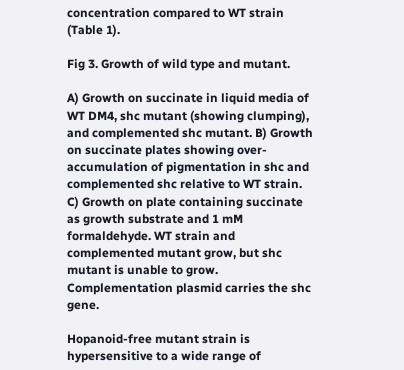concentration compared to WT strain (Table 1).

Fig 3. Growth of wild type and mutant.

A) Growth on succinate in liquid media of WT DM4, shc mutant (showing clumping), and complemented shc mutant. B) Growth on succinate plates showing over-accumulation of pigmentation in shc and complemented shc relative to WT strain. C) Growth on plate containing succinate as growth substrate and 1 mM formaldehyde. WT strain and complemented mutant grow, but shc mutant is unable to grow. Complementation plasmid carries the shc gene.

Hopanoid-free mutant strain is hypersensitive to a wide range of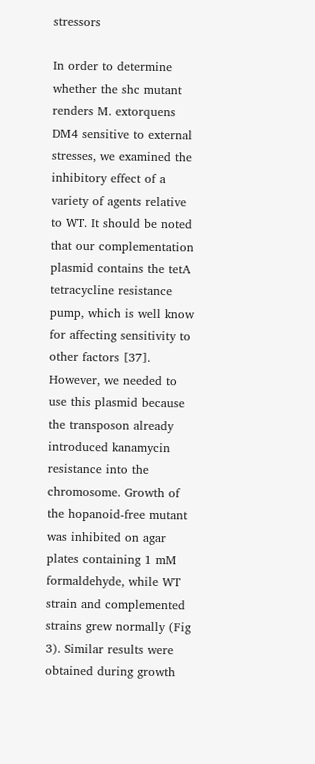stressors

In order to determine whether the shc mutant renders M. extorquens DM4 sensitive to external stresses, we examined the inhibitory effect of a variety of agents relative to WT. It should be noted that our complementation plasmid contains the tetA tetracycline resistance pump, which is well know for affecting sensitivity to other factors [37]. However, we needed to use this plasmid because the transposon already introduced kanamycin resistance into the chromosome. Growth of the hopanoid-free mutant was inhibited on agar plates containing 1 mM formaldehyde, while WT strain and complemented strains grew normally (Fig 3). Similar results were obtained during growth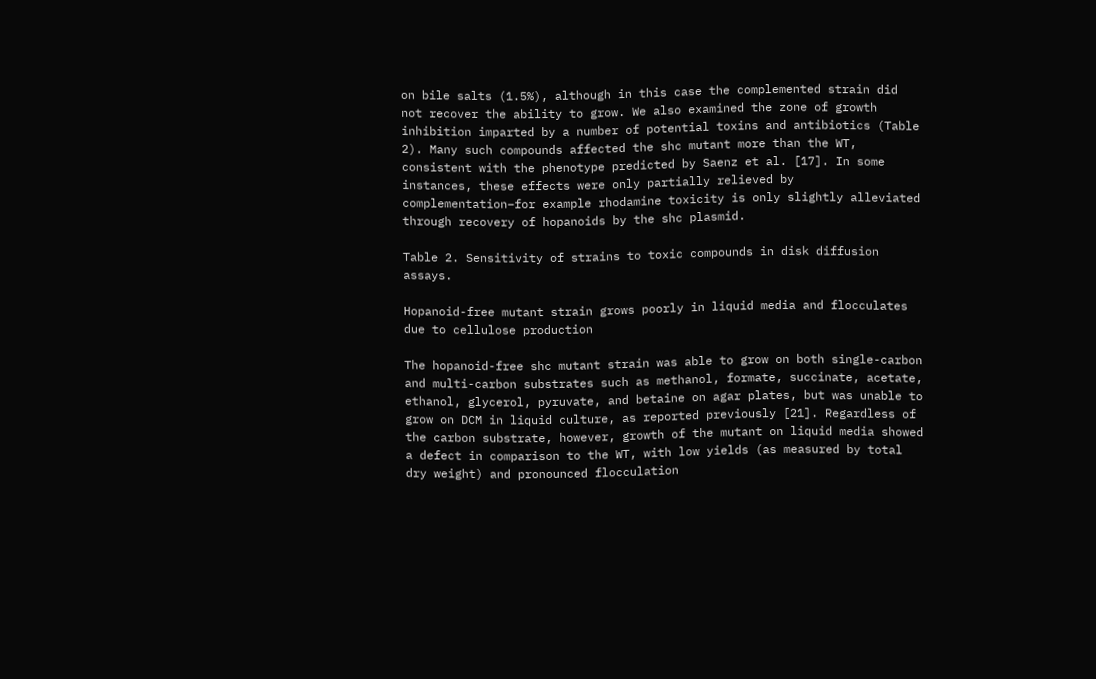on bile salts (1.5%), although in this case the complemented strain did not recover the ability to grow. We also examined the zone of growth inhibition imparted by a number of potential toxins and antibiotics (Table 2). Many such compounds affected the shc mutant more than the WT, consistent with the phenotype predicted by Saenz et al. [17]. In some instances, these effects were only partially relieved by complementation–for example rhodamine toxicity is only slightly alleviated through recovery of hopanoids by the shc plasmid.

Table 2. Sensitivity of strains to toxic compounds in disk diffusion assays.

Hopanoid-free mutant strain grows poorly in liquid media and flocculates due to cellulose production

The hopanoid-free shc mutant strain was able to grow on both single-carbon and multi-carbon substrates such as methanol, formate, succinate, acetate, ethanol, glycerol, pyruvate, and betaine on agar plates, but was unable to grow on DCM in liquid culture, as reported previously [21]. Regardless of the carbon substrate, however, growth of the mutant on liquid media showed a defect in comparison to the WT, with low yields (as measured by total dry weight) and pronounced flocculation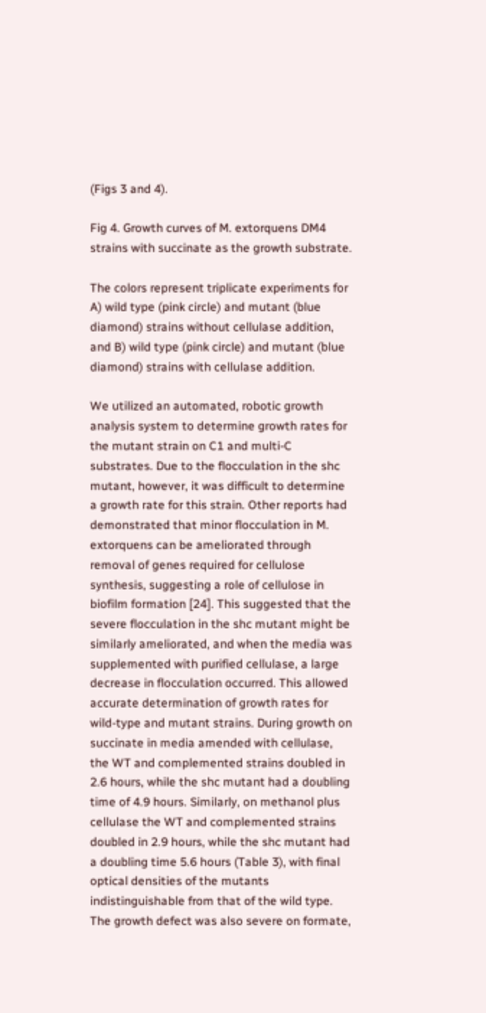(Figs 3 and 4).

Fig 4. Growth curves of M. extorquens DM4 strains with succinate as the growth substrate.

The colors represent triplicate experiments for A) wild type (pink circle) and mutant (blue diamond) strains without cellulase addition, and B) wild type (pink circle) and mutant (blue diamond) strains with cellulase addition.

We utilized an automated, robotic growth analysis system to determine growth rates for the mutant strain on C1 and multi-C substrates. Due to the flocculation in the shc mutant, however, it was difficult to determine a growth rate for this strain. Other reports had demonstrated that minor flocculation in M. extorquens can be ameliorated through removal of genes required for cellulose synthesis, suggesting a role of cellulose in biofilm formation [24]. This suggested that the severe flocculation in the shc mutant might be similarly ameliorated, and when the media was supplemented with purified cellulase, a large decrease in flocculation occurred. This allowed accurate determination of growth rates for wild-type and mutant strains. During growth on succinate in media amended with cellulase, the WT and complemented strains doubled in 2.6 hours, while the shc mutant had a doubling time of 4.9 hours. Similarly, on methanol plus cellulase the WT and complemented strains doubled in 2.9 hours, while the shc mutant had a doubling time 5.6 hours (Table 3), with final optical densities of the mutants indistinguishable from that of the wild type. The growth defect was also severe on formate,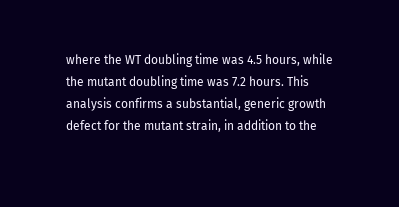where the WT doubling time was 4.5 hours, while the mutant doubling time was 7.2 hours. This analysis confirms a substantial, generic growth defect for the mutant strain, in addition to the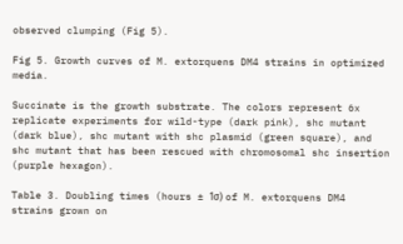observed clumping (Fig 5).

Fig 5. Growth curves of M. extorquens DM4 strains in optimized media.

Succinate is the growth substrate. The colors represent 6x replicate experiments for wild-type (dark pink), shc mutant (dark blue), shc mutant with shc plasmid (green square), and shc mutant that has been rescued with chromosomal shc insertion (purple hexagon).

Table 3. Doubling times (hours ± 1σ) of M. extorquens DM4 strains grown on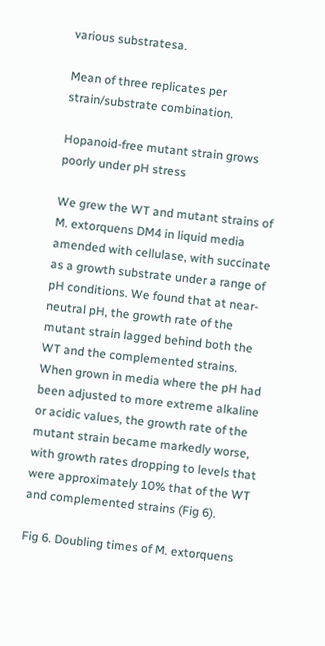various substratesa.

Mean of three replicates per strain/substrate combination.

Hopanoid-free mutant strain grows poorly under pH stress

We grew the WT and mutant strains of M. extorquens DM4 in liquid media amended with cellulase, with succinate as a growth substrate under a range of pH conditions. We found that at near-neutral pH, the growth rate of the mutant strain lagged behind both the WT and the complemented strains. When grown in media where the pH had been adjusted to more extreme alkaline or acidic values, the growth rate of the mutant strain became markedly worse, with growth rates dropping to levels that were approximately 10% that of the WT and complemented strains (Fig 6).

Fig 6. Doubling times of M. extorquens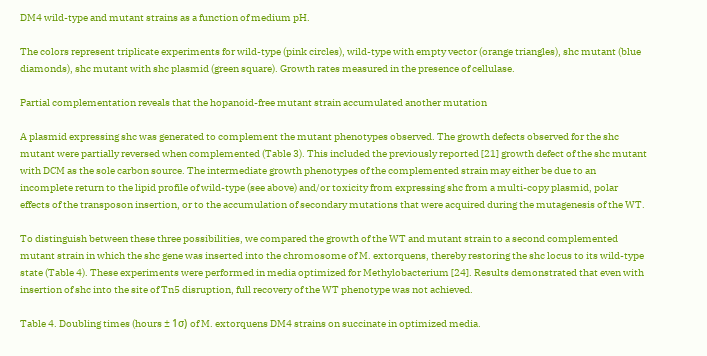DM4 wild-type and mutant strains as a function of medium pH.

The colors represent triplicate experiments for wild-type (pink circles), wild-type with empty vector (orange triangles), shc mutant (blue diamonds), shc mutant with shc plasmid (green square). Growth rates measured in the presence of cellulase.

Partial complementation reveals that the hopanoid-free mutant strain accumulated another mutation

A plasmid expressing shc was generated to complement the mutant phenotypes observed. The growth defects observed for the shc mutant were partially reversed when complemented (Table 3). This included the previously reported [21] growth defect of the shc mutant with DCM as the sole carbon source. The intermediate growth phenotypes of the complemented strain may either be due to an incomplete return to the lipid profile of wild-type (see above) and/or toxicity from expressing shc from a multi-copy plasmid, polar effects of the transposon insertion, or to the accumulation of secondary mutations that were acquired during the mutagenesis of the WT.

To distinguish between these three possibilities, we compared the growth of the WT and mutant strain to a second complemented mutant strain in which the shc gene was inserted into the chromosome of M. extorquens, thereby restoring the shc locus to its wild-type state (Table 4). These experiments were performed in media optimized for Methylobacterium [24]. Results demonstrated that even with insertion of shc into the site of Tn5 disruption, full recovery of the WT phenotype was not achieved.

Table 4. Doubling times (hours ± 1σ) of M. extorquens DM4 strains on succinate in optimized media.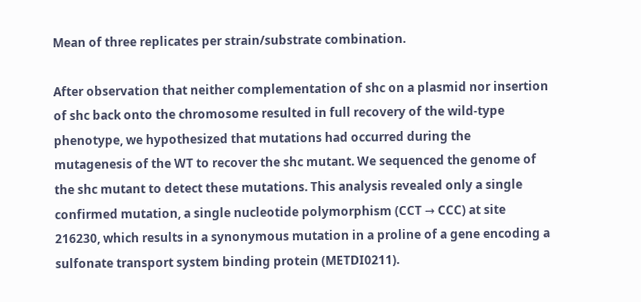Mean of three replicates per strain/substrate combination.

After observation that neither complementation of shc on a plasmid nor insertion of shc back onto the chromosome resulted in full recovery of the wild-type phenotype, we hypothesized that mutations had occurred during the mutagenesis of the WT to recover the shc mutant. We sequenced the genome of the shc mutant to detect these mutations. This analysis revealed only a single confirmed mutation, a single nucleotide polymorphism (CCT → CCC) at site 216230, which results in a synonymous mutation in a proline of a gene encoding a sulfonate transport system binding protein (METDI0211).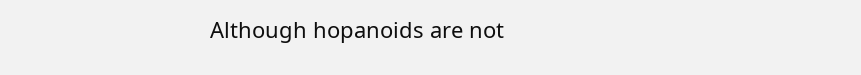Although hopanoids are not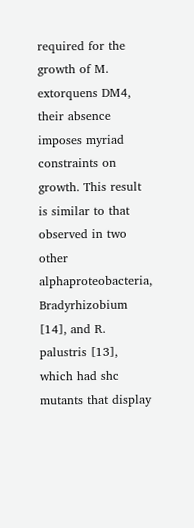required for the growth of M. extorquens DM4, their absence imposes myriad constraints on growth. This result is similar to that observed in two other alphaproteobacteria, Bradyrhizobium [14], and R. palustris [13], which had shc mutants that display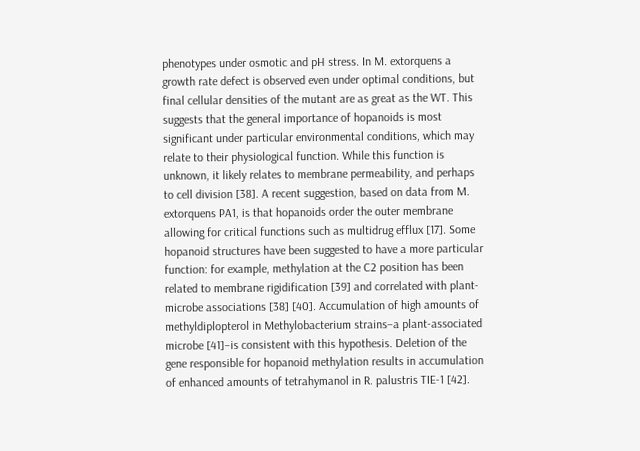phenotypes under osmotic and pH stress. In M. extorquens a growth rate defect is observed even under optimal conditions, but final cellular densities of the mutant are as great as the WT. This suggests that the general importance of hopanoids is most significant under particular environmental conditions, which may relate to their physiological function. While this function is unknown, it likely relates to membrane permeability, and perhaps to cell division [38]. A recent suggestion, based on data from M. extorquens PA1, is that hopanoids order the outer membrane allowing for critical functions such as multidrug efflux [17]. Some hopanoid structures have been suggested to have a more particular function: for example, methylation at the C2 position has been related to membrane rigidification [39] and correlated with plant-microbe associations [38] [40]. Accumulation of high amounts of methyldiplopterol in Methylobacterium strains–a plant-associated microbe [41]–is consistent with this hypothesis. Deletion of the gene responsible for hopanoid methylation results in accumulation of enhanced amounts of tetrahymanol in R. palustris TIE-1 [42].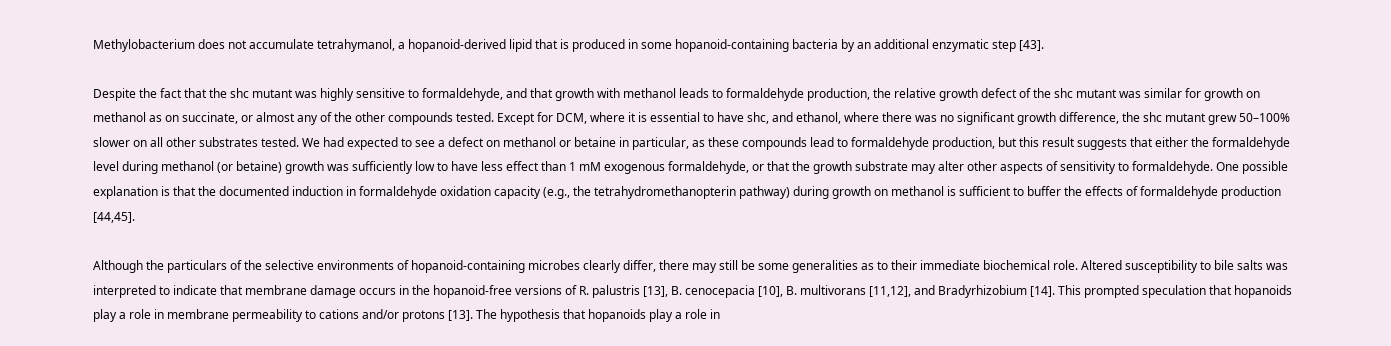Methylobacterium does not accumulate tetrahymanol, a hopanoid-derived lipid that is produced in some hopanoid-containing bacteria by an additional enzymatic step [43].

Despite the fact that the shc mutant was highly sensitive to formaldehyde, and that growth with methanol leads to formaldehyde production, the relative growth defect of the shc mutant was similar for growth on methanol as on succinate, or almost any of the other compounds tested. Except for DCM, where it is essential to have shc, and ethanol, where there was no significant growth difference, the shc mutant grew 50–100% slower on all other substrates tested. We had expected to see a defect on methanol or betaine in particular, as these compounds lead to formaldehyde production, but this result suggests that either the formaldehyde level during methanol (or betaine) growth was sufficiently low to have less effect than 1 mM exogenous formaldehyde, or that the growth substrate may alter other aspects of sensitivity to formaldehyde. One possible explanation is that the documented induction in formaldehyde oxidation capacity (e.g., the tetrahydromethanopterin pathway) during growth on methanol is sufficient to buffer the effects of formaldehyde production [44,45].

Although the particulars of the selective environments of hopanoid-containing microbes clearly differ, there may still be some generalities as to their immediate biochemical role. Altered susceptibility to bile salts was interpreted to indicate that membrane damage occurs in the hopanoid-free versions of R. palustris [13], B. cenocepacia [10], B. multivorans [11,12], and Bradyrhizobium [14]. This prompted speculation that hopanoids play a role in membrane permeability to cations and/or protons [13]. The hypothesis that hopanoids play a role in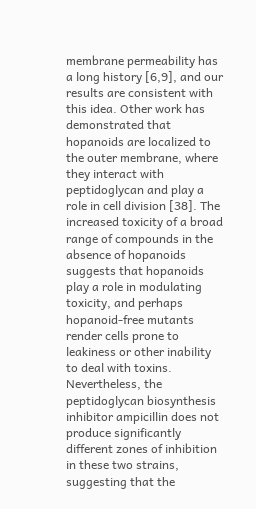membrane permeability has a long history [6,9], and our results are consistent with this idea. Other work has demonstrated that hopanoids are localized to the outer membrane, where they interact with peptidoglycan and play a role in cell division [38]. The increased toxicity of a broad range of compounds in the absence of hopanoids suggests that hopanoids play a role in modulating toxicity, and perhaps hopanoid-free mutants render cells prone to leakiness or other inability to deal with toxins. Nevertheless, the peptidoglycan biosynthesis inhibitor ampicillin does not produce significantly different zones of inhibition in these two strains, suggesting that the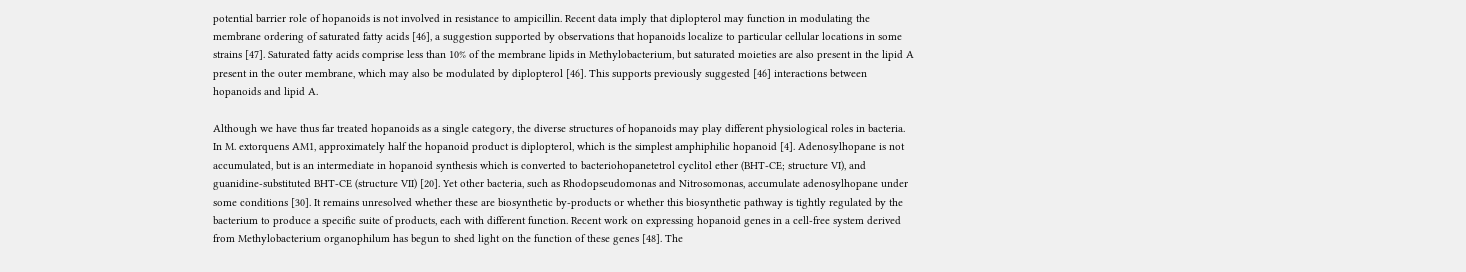potential barrier role of hopanoids is not involved in resistance to ampicillin. Recent data imply that diplopterol may function in modulating the membrane ordering of saturated fatty acids [46], a suggestion supported by observations that hopanoids localize to particular cellular locations in some strains [47]. Saturated fatty acids comprise less than 10% of the membrane lipids in Methylobacterium, but saturated moieties are also present in the lipid A present in the outer membrane, which may also be modulated by diplopterol [46]. This supports previously suggested [46] interactions between hopanoids and lipid A.

Although we have thus far treated hopanoids as a single category, the diverse structures of hopanoids may play different physiological roles in bacteria. In M. extorquens AM1, approximately half the hopanoid product is diplopterol, which is the simplest amphiphilic hopanoid [4]. Adenosylhopane is not accumulated, but is an intermediate in hopanoid synthesis which is converted to bacteriohopanetetrol cyclitol ether (BHT-CE; structure VI), and guanidine-substituted BHT-CE (structure VII) [20]. Yet other bacteria, such as Rhodopseudomonas and Nitrosomonas, accumulate adenosylhopane under some conditions [30]. It remains unresolved whether these are biosynthetic by-products or whether this biosynthetic pathway is tightly regulated by the bacterium to produce a specific suite of products, each with different function. Recent work on expressing hopanoid genes in a cell-free system derived from Methylobacterium organophilum has begun to shed light on the function of these genes [48]. The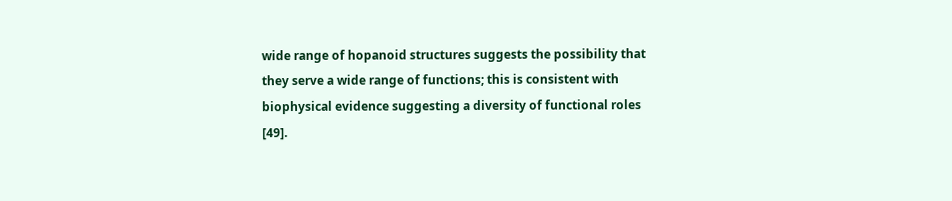wide range of hopanoid structures suggests the possibility that they serve a wide range of functions; this is consistent with biophysical evidence suggesting a diversity of functional roles [49].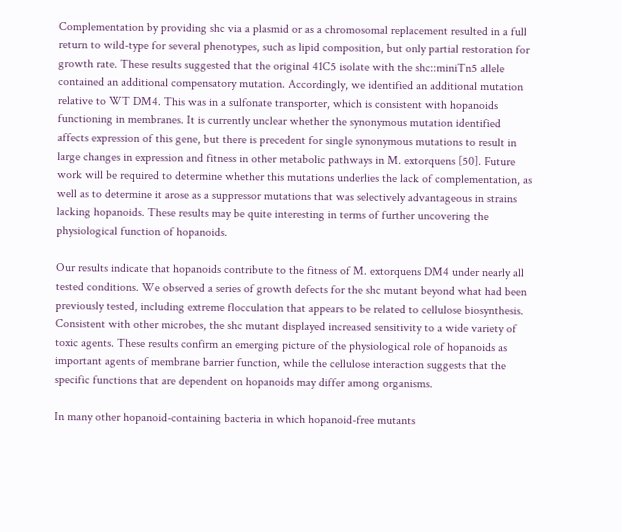Complementation by providing shc via a plasmid or as a chromosomal replacement resulted in a full return to wild-type for several phenotypes, such as lipid composition, but only partial restoration for growth rate. These results suggested that the original 41C5 isolate with the shc::miniTn5 allele contained an additional compensatory mutation. Accordingly, we identified an additional mutation relative to WT DM4. This was in a sulfonate transporter, which is consistent with hopanoids functioning in membranes. It is currently unclear whether the synonymous mutation identified affects expression of this gene, but there is precedent for single synonymous mutations to result in large changes in expression and fitness in other metabolic pathways in M. extorquens [50]. Future work will be required to determine whether this mutations underlies the lack of complementation, as well as to determine it arose as a suppressor mutations that was selectively advantageous in strains lacking hopanoids. These results may be quite interesting in terms of further uncovering the physiological function of hopanoids.

Our results indicate that hopanoids contribute to the fitness of M. extorquens DM4 under nearly all tested conditions. We observed a series of growth defects for the shc mutant beyond what had been previously tested, including extreme flocculation that appears to be related to cellulose biosynthesis. Consistent with other microbes, the shc mutant displayed increased sensitivity to a wide variety of toxic agents. These results confirm an emerging picture of the physiological role of hopanoids as important agents of membrane barrier function, while the cellulose interaction suggests that the specific functions that are dependent on hopanoids may differ among organisms.

In many other hopanoid-containing bacteria in which hopanoid-free mutants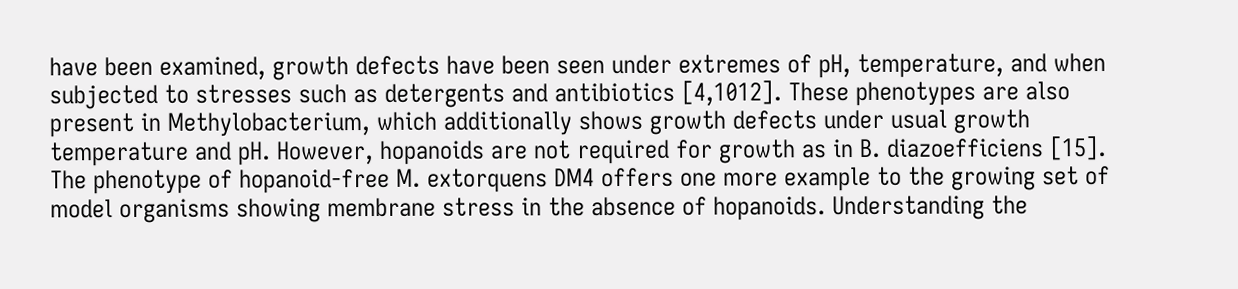have been examined, growth defects have been seen under extremes of pH, temperature, and when subjected to stresses such as detergents and antibiotics [4,1012]. These phenotypes are also present in Methylobacterium, which additionally shows growth defects under usual growth temperature and pH. However, hopanoids are not required for growth as in B. diazoefficiens [15]. The phenotype of hopanoid-free M. extorquens DM4 offers one more example to the growing set of model organisms showing membrane stress in the absence of hopanoids. Understanding the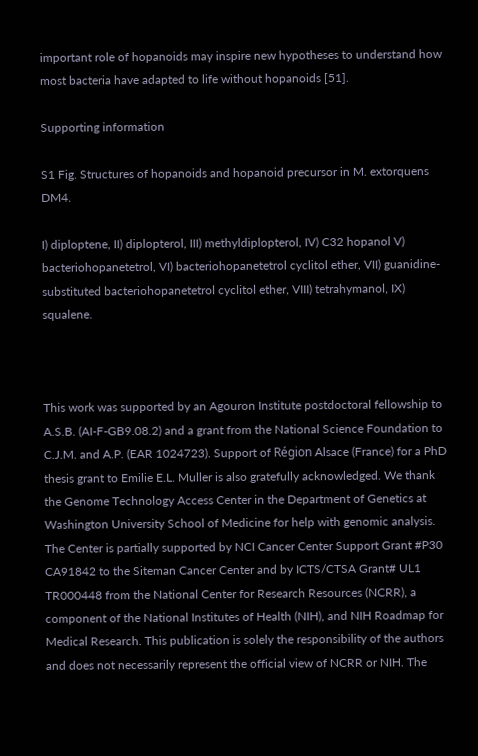important role of hopanoids may inspire new hypotheses to understand how most bacteria have adapted to life without hopanoids [51].

Supporting information

S1 Fig. Structures of hopanoids and hopanoid precursor in M. extorquens DM4.

I) diploptene, II) diplopterol, III) methyldiplopterol, IV) C32 hopanol V) bacteriohopanetetrol, VI) bacteriohopanetetrol cyclitol ether, VII) guanidine-substituted bacteriohopanetetrol cyclitol ether, VIII) tetrahymanol, IX) squalene.



This work was supported by an Agouron Institute postdoctoral fellowship to A.S.B. (AI-F-GB9.08.2) and a grant from the National Science Foundation to C.J.M. and A.P. (EAR 1024723). Support of Région Alsace (France) for a PhD thesis grant to Emilie E.L. Muller is also gratefully acknowledged. We thank the Genome Technology Access Center in the Department of Genetics at Washington University School of Medicine for help with genomic analysis. The Center is partially supported by NCI Cancer Center Support Grant #P30 CA91842 to the Siteman Cancer Center and by ICTS/CTSA Grant# UL1 TR000448 from the National Center for Research Resources (NCRR), a component of the National Institutes of Health (NIH), and NIH Roadmap for Medical Research. This publication is solely the responsibility of the authors and does not necessarily represent the official view of NCRR or NIH. The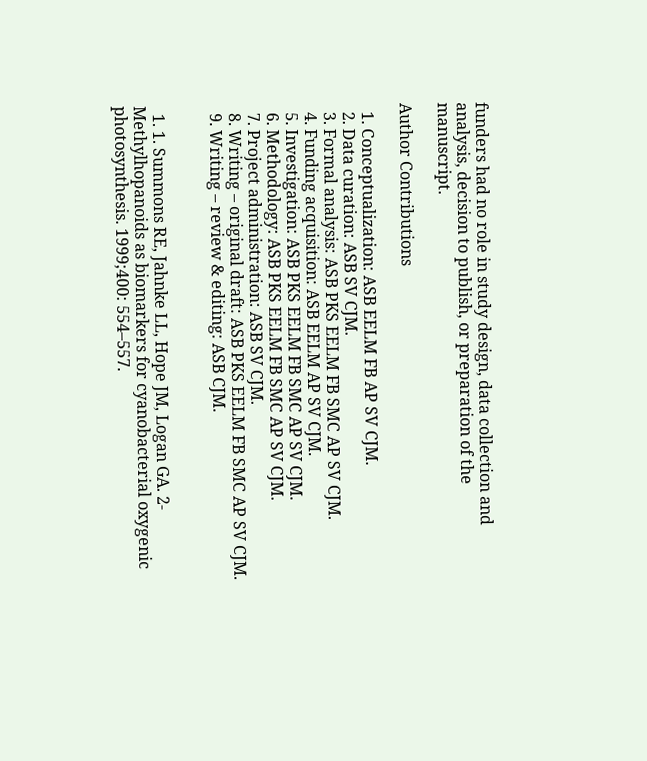funders had no role in study design, data collection and analysis, decision to publish, or preparation of the manuscript.

Author Contributions

  1. Conceptualization: ASB EELM FB AP SV CJM.
  2. Data curation: ASB SV CJM.
  3. Formal analysis: ASB PKS EELM FB SMC AP SV CJM.
  4. Funding acquisition: ASB EELM AP SV CJM.
  5. Investigation: ASB PKS EELM FB SMC AP SV CJM.
  6. Methodology: ASB PKS EELM FB SMC AP SV CJM.
  7. Project administration: ASB SV CJM.
  8. Writing – original draft: ASB PKS EELM FB SMC AP SV CJM.
  9. Writing – review & editing: ASB CJM.


  1. 1. Summons RE, Jahnke LL, Hope JM, Logan GA. 2-Methylhopanoids as biomarkers for cyanobacterial oxygenic photosynthesis. 1999;400: 554–557.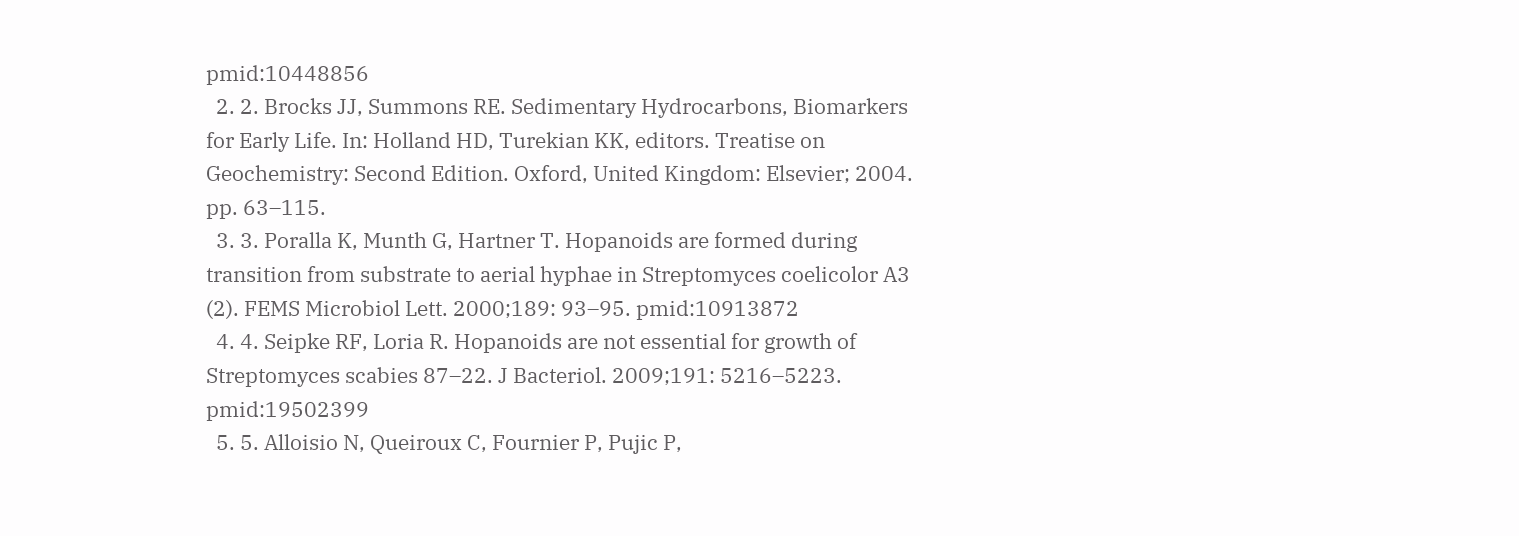pmid:10448856
  2. 2. Brocks JJ, Summons RE. Sedimentary Hydrocarbons, Biomarkers for Early Life. In: Holland HD, Turekian KK, editors. Treatise on Geochemistry: Second Edition. Oxford, United Kingdom: Elsevier; 2004. pp. 63–115.
  3. 3. Poralla K, Munth G, Hartner T. Hopanoids are formed during transition from substrate to aerial hyphae in Streptomyces coelicolor A3 (2). FEMS Microbiol Lett. 2000;189: 93–95. pmid:10913872
  4. 4. Seipke RF, Loria R. Hopanoids are not essential for growth of Streptomyces scabies 87–22. J Bacteriol. 2009;191: 5216–5223. pmid:19502399
  5. 5. Alloisio N, Queiroux C, Fournier P, Pujic P,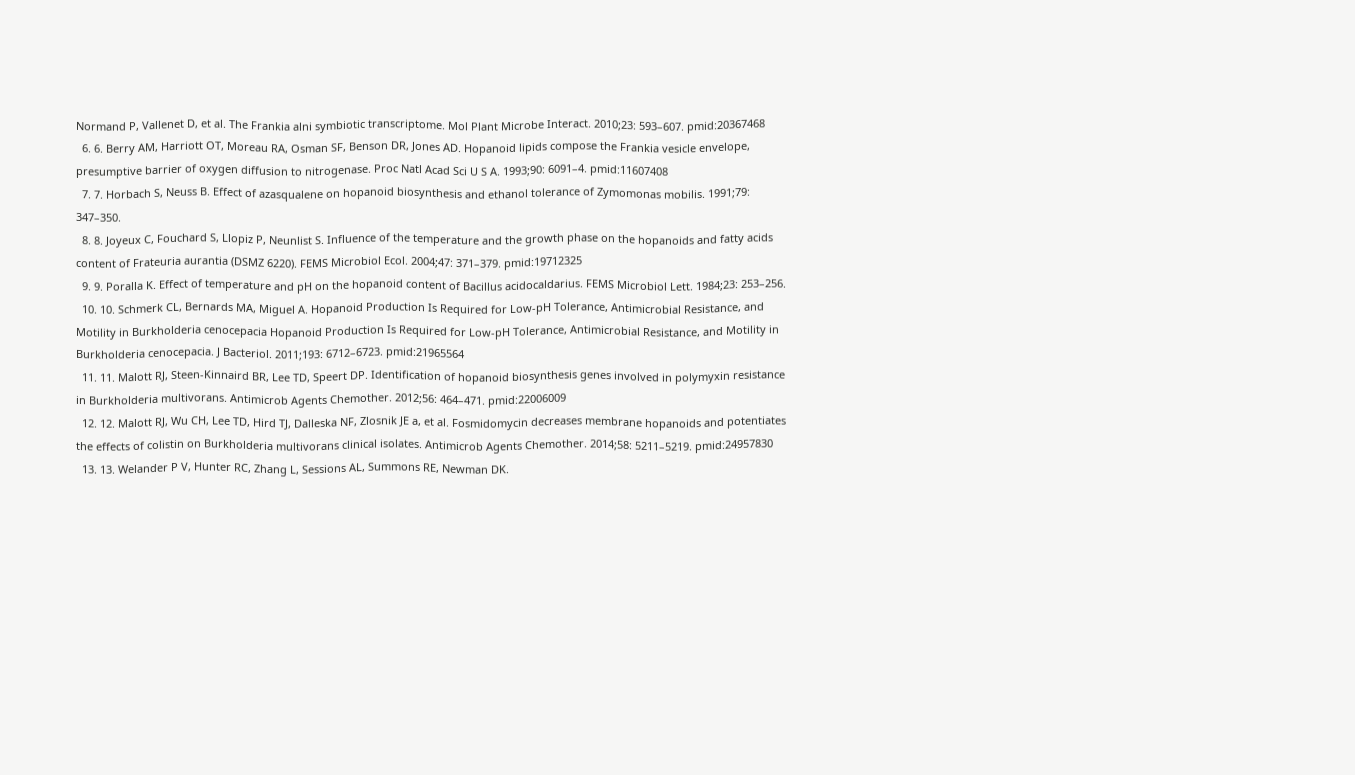Normand P, Vallenet D, et al. The Frankia alni symbiotic transcriptome. Mol Plant Microbe Interact. 2010;23: 593–607. pmid:20367468
  6. 6. Berry AM, Harriott OT, Moreau RA, Osman SF, Benson DR, Jones AD. Hopanoid lipids compose the Frankia vesicle envelope, presumptive barrier of oxygen diffusion to nitrogenase. Proc Natl Acad Sci U S A. 1993;90: 6091–4. pmid:11607408
  7. 7. Horbach S, Neuss B. Effect of azasqualene on hopanoid biosynthesis and ethanol tolerance of Zymomonas mobilis. 1991;79: 347–350.
  8. 8. Joyeux C, Fouchard S, Llopiz P, Neunlist S. Influence of the temperature and the growth phase on the hopanoids and fatty acids content of Frateuria aurantia (DSMZ 6220). FEMS Microbiol Ecol. 2004;47: 371–379. pmid:19712325
  9. 9. Poralla K. Effect of temperature and pH on the hopanoid content of Bacillus acidocaldarius. FEMS Microbiol Lett. 1984;23: 253–256.
  10. 10. Schmerk CL, Bernards MA, Miguel A. Hopanoid Production Is Required for Low-pH Tolerance, Antimicrobial Resistance, and Motility in Burkholderia cenocepacia Hopanoid Production Is Required for Low-pH Tolerance, Antimicrobial Resistance, and Motility in Burkholderia cenocepacia. J Bacteriol. 2011;193: 6712–6723. pmid:21965564
  11. 11. Malott RJ, Steen-Kinnaird BR, Lee TD, Speert DP. Identification of hopanoid biosynthesis genes involved in polymyxin resistance in Burkholderia multivorans. Antimicrob Agents Chemother. 2012;56: 464–471. pmid:22006009
  12. 12. Malott RJ, Wu CH, Lee TD, Hird TJ, Dalleska NF, Zlosnik JE a, et al. Fosmidomycin decreases membrane hopanoids and potentiates the effects of colistin on Burkholderia multivorans clinical isolates. Antimicrob Agents Chemother. 2014;58: 5211–5219. pmid:24957830
  13. 13. Welander P V, Hunter RC, Zhang L, Sessions AL, Summons RE, Newman DK.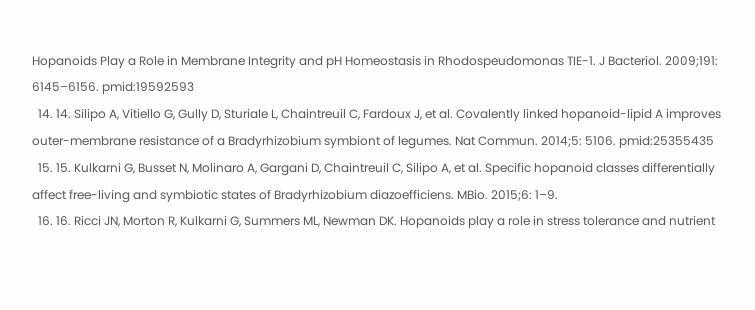Hopanoids Play a Role in Membrane Integrity and pH Homeostasis in Rhodospeudomonas TIE-1. J Bacteriol. 2009;191: 6145–6156. pmid:19592593
  14. 14. Silipo A, Vitiello G, Gully D, Sturiale L, Chaintreuil C, Fardoux J, et al. Covalently linked hopanoid-lipid A improves outer-membrane resistance of a Bradyrhizobium symbiont of legumes. Nat Commun. 2014;5: 5106. pmid:25355435
  15. 15. Kulkarni G, Busset N, Molinaro A, Gargani D, Chaintreuil C, Silipo A, et al. Specific hopanoid classes differentially affect free-living and symbiotic states of Bradyrhizobium diazoefficiens. MBio. 2015;6: 1–9.
  16. 16. Ricci JN, Morton R, Kulkarni G, Summers ML, Newman DK. Hopanoids play a role in stress tolerance and nutrient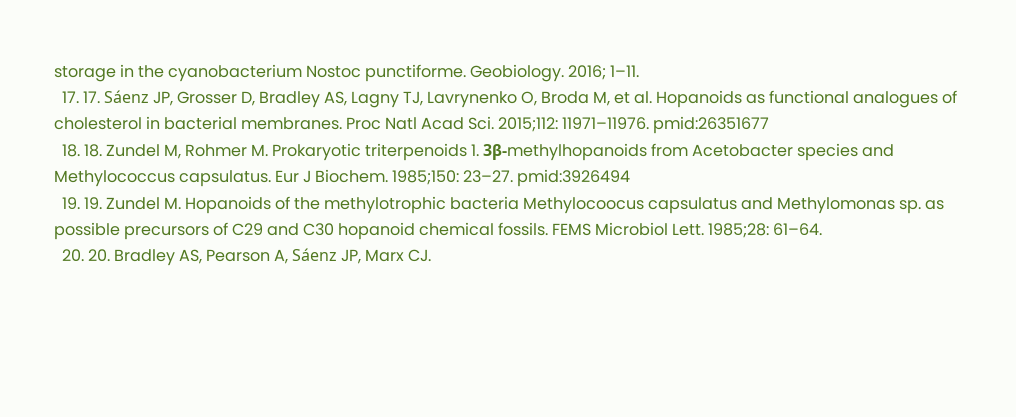storage in the cyanobacterium Nostoc punctiforme. Geobiology. 2016; 1–11.
  17. 17. Sáenz JP, Grosser D, Bradley AS, Lagny TJ, Lavrynenko O, Broda M, et al. Hopanoids as functional analogues of cholesterol in bacterial membranes. Proc Natl Acad Sci. 2015;112: 11971–11976. pmid:26351677
  18. 18. Zundel M, Rohmer M. Prokaryotic triterpenoids 1. 3β-methylhopanoids from Acetobacter species and Methylococcus capsulatus. Eur J Biochem. 1985;150: 23–27. pmid:3926494
  19. 19. Zundel M. Hopanoids of the methylotrophic bacteria Methylocoocus capsulatus and Methylomonas sp. as possible precursors of C29 and C30 hopanoid chemical fossils. FEMS Microbiol Lett. 1985;28: 61–64.
  20. 20. Bradley AS, Pearson A, Sáenz JP, Marx CJ.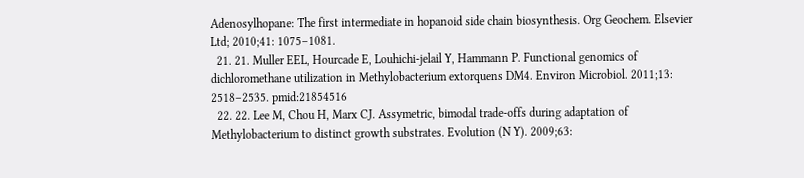Adenosylhopane: The first intermediate in hopanoid side chain biosynthesis. Org Geochem. Elsevier Ltd; 2010;41: 1075–1081.
  21. 21. Muller EEL, Hourcade E, Louhichi-jelail Y, Hammann P. Functional genomics of dichloromethane utilization in Methylobacterium extorquens DM4. Environ Microbiol. 2011;13: 2518–2535. pmid:21854516
  22. 22. Lee M, Chou H, Marx CJ. Assymetric, bimodal trade-offs during adaptation of Methylobacterium to distinct growth substrates. Evolution (N Y). 2009;63: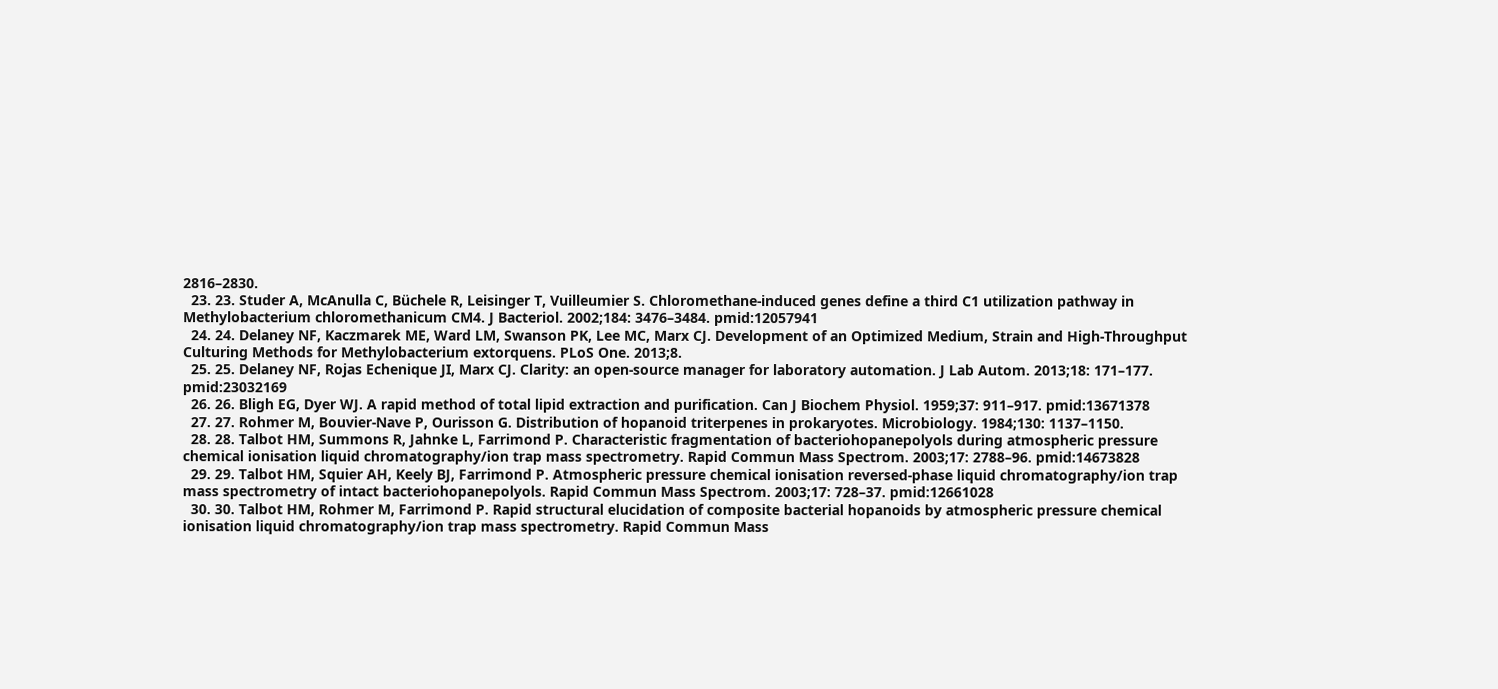2816–2830.
  23. 23. Studer A, McAnulla C, Büchele R, Leisinger T, Vuilleumier S. Chloromethane-induced genes define a third C1 utilization pathway in Methylobacterium chloromethanicum CM4. J Bacteriol. 2002;184: 3476–3484. pmid:12057941
  24. 24. Delaney NF, Kaczmarek ME, Ward LM, Swanson PK, Lee MC, Marx CJ. Development of an Optimized Medium, Strain and High-Throughput Culturing Methods for Methylobacterium extorquens. PLoS One. 2013;8.
  25. 25. Delaney NF, Rojas Echenique JI, Marx CJ. Clarity: an open-source manager for laboratory automation. J Lab Autom. 2013;18: 171–177. pmid:23032169
  26. 26. Bligh EG, Dyer WJ. A rapid method of total lipid extraction and purification. Can J Biochem Physiol. 1959;37: 911–917. pmid:13671378
  27. 27. Rohmer M, Bouvier-Nave P, Ourisson G. Distribution of hopanoid triterpenes in prokaryotes. Microbiology. 1984;130: 1137–1150.
  28. 28. Talbot HM, Summons R, Jahnke L, Farrimond P. Characteristic fragmentation of bacteriohopanepolyols during atmospheric pressure chemical ionisation liquid chromatography/ion trap mass spectrometry. Rapid Commun Mass Spectrom. 2003;17: 2788–96. pmid:14673828
  29. 29. Talbot HM, Squier AH, Keely BJ, Farrimond P. Atmospheric pressure chemical ionisation reversed-phase liquid chromatography/ion trap mass spectrometry of intact bacteriohopanepolyols. Rapid Commun Mass Spectrom. 2003;17: 728–37. pmid:12661028
  30. 30. Talbot HM, Rohmer M, Farrimond P. Rapid structural elucidation of composite bacterial hopanoids by atmospheric pressure chemical ionisation liquid chromatography/ion trap mass spectrometry. Rapid Commun Mass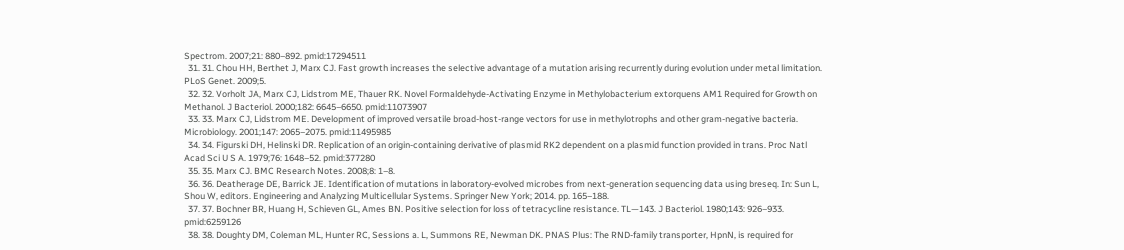Spectrom. 2007;21: 880–892. pmid:17294511
  31. 31. Chou HH, Berthet J, Marx CJ. Fast growth increases the selective advantage of a mutation arising recurrently during evolution under metal limitation. PLoS Genet. 2009;5.
  32. 32. Vorholt JA, Marx CJ, Lidstrom ME, Thauer RK. Novel Formaldehyde-Activating Enzyme in Methylobacterium extorquens AM1 Required for Growth on Methanol. J Bacteriol. 2000;182: 6645–6650. pmid:11073907
  33. 33. Marx CJ, Lidstrom ME. Development of improved versatile broad-host-range vectors for use in methylotrophs and other gram-negative bacteria. Microbiology. 2001;147: 2065–2075. pmid:11495985
  34. 34. Figurski DH, Helinski DR. Replication of an origin-containing derivative of plasmid RK2 dependent on a plasmid function provided in trans. Proc Natl Acad Sci U S A. 1979;76: 1648–52. pmid:377280
  35. 35. Marx CJ. BMC Research Notes. 2008;8: 1–8.
  36. 36. Deatherage DE, Barrick JE. Identification of mutations in laboratory-evolved microbes from next-generation sequencing data using breseq. In: Sun L, Shou W, editors. Engineering and Analyzing Multicellular Systems. Springer New York; 2014. pp. 165–188.
  37. 37. Bochner BR, Huang H, Schieven GL, Ames BN. Positive selection for loss of tetracycline resistance. TL—143. J Bacteriol. 1980;143: 926–933. pmid:6259126
  38. 38. Doughty DM, Coleman ML, Hunter RC, Sessions a. L, Summons RE, Newman DK. PNAS Plus: The RND-family transporter, HpnN, is required for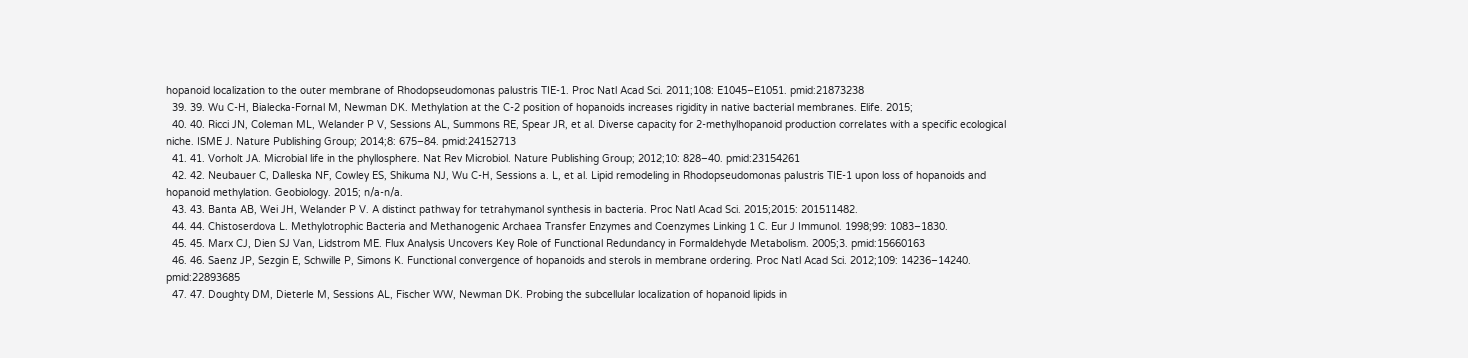hopanoid localization to the outer membrane of Rhodopseudomonas palustris TIE-1. Proc Natl Acad Sci. 2011;108: E1045–E1051. pmid:21873238
  39. 39. Wu C-H, Bialecka-Fornal M, Newman DK. Methylation at the C-2 position of hopanoids increases rigidity in native bacterial membranes. Elife. 2015;
  40. 40. Ricci JN, Coleman ML, Welander P V, Sessions AL, Summons RE, Spear JR, et al. Diverse capacity for 2-methylhopanoid production correlates with a specific ecological niche. ISME J. Nature Publishing Group; 2014;8: 675–84. pmid:24152713
  41. 41. Vorholt JA. Microbial life in the phyllosphere. Nat Rev Microbiol. Nature Publishing Group; 2012;10: 828–40. pmid:23154261
  42. 42. Neubauer C, Dalleska NF, Cowley ES, Shikuma NJ, Wu C-H, Sessions a. L, et al. Lipid remodeling in Rhodopseudomonas palustris TIE-1 upon loss of hopanoids and hopanoid methylation. Geobiology. 2015; n/a-n/a.
  43. 43. Banta AB, Wei JH, Welander P V. A distinct pathway for tetrahymanol synthesis in bacteria. Proc Natl Acad Sci. 2015;2015: 201511482.
  44. 44. Chistoserdova L. Methylotrophic Bacteria and Methanogenic Archaea Transfer Enzymes and Coenzymes Linking 1 C. Eur J Immunol. 1998;99: 1083–1830.
  45. 45. Marx CJ, Dien SJ Van, Lidstrom ME. Flux Analysis Uncovers Key Role of Functional Redundancy in Formaldehyde Metabolism. 2005;3. pmid:15660163
  46. 46. Saenz JP, Sezgin E, Schwille P, Simons K. Functional convergence of hopanoids and sterols in membrane ordering. Proc Natl Acad Sci. 2012;109: 14236–14240. pmid:22893685
  47. 47. Doughty DM, Dieterle M, Sessions AL, Fischer WW, Newman DK. Probing the subcellular localization of hopanoid lipids in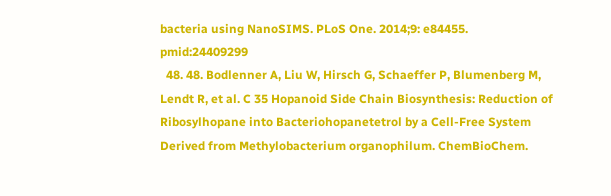bacteria using NanoSIMS. PLoS One. 2014;9: e84455. pmid:24409299
  48. 48. Bodlenner A, Liu W, Hirsch G, Schaeffer P, Blumenberg M, Lendt R, et al. C 35 Hopanoid Side Chain Biosynthesis: Reduction of Ribosylhopane into Bacteriohopanetetrol by a Cell-Free System Derived from Methylobacterium organophilum. ChemBioChem.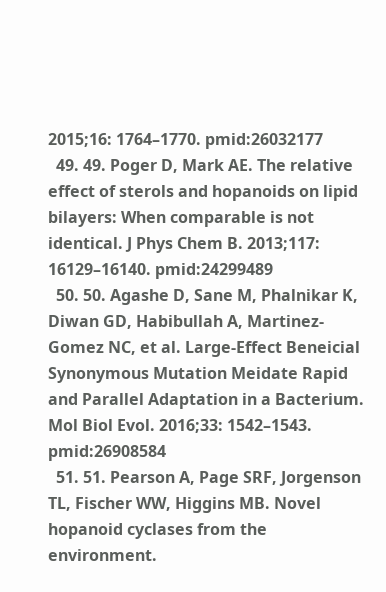2015;16: 1764–1770. pmid:26032177
  49. 49. Poger D, Mark AE. The relative effect of sterols and hopanoids on lipid bilayers: When comparable is not identical. J Phys Chem B. 2013;117: 16129–16140. pmid:24299489
  50. 50. Agashe D, Sane M, Phalnikar K, Diwan GD, Habibullah A, Martinez-Gomez NC, et al. Large-Effect Beneicial Synonymous Mutation Meidate Rapid and Parallel Adaptation in a Bacterium. Mol Biol Evol. 2016;33: 1542–1543. pmid:26908584
  51. 51. Pearson A, Page SRF, Jorgenson TL, Fischer WW, Higgins MB. Novel hopanoid cyclases from the environment.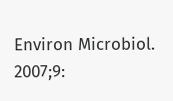Environ Microbiol. 2007;9: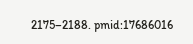2175–2188. pmid:17686016